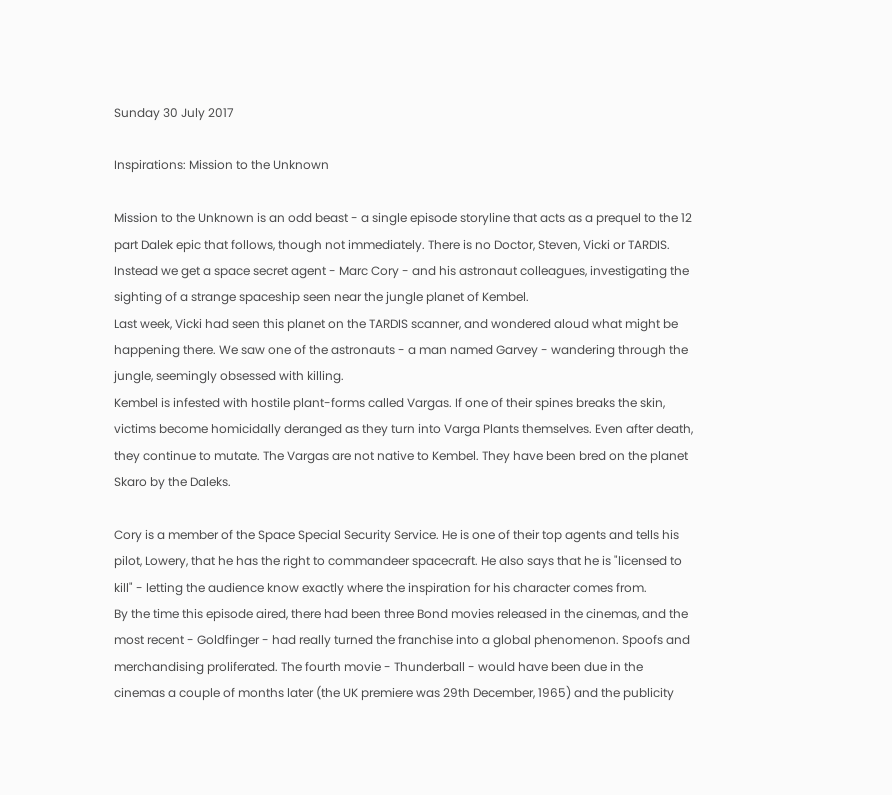Sunday 30 July 2017

Inspirations: Mission to the Unknown

Mission to the Unknown is an odd beast - a single episode storyline that acts as a prequel to the 12 part Dalek epic that follows, though not immediately. There is no Doctor, Steven, Vicki or TARDIS.
Instead we get a space secret agent - Marc Cory - and his astronaut colleagues, investigating the sighting of a strange spaceship seen near the jungle planet of Kembel.
Last week, Vicki had seen this planet on the TARDIS scanner, and wondered aloud what might be happening there. We saw one of the astronauts - a man named Garvey - wandering through the jungle, seemingly obsessed with killing.
Kembel is infested with hostile plant-forms called Vargas. If one of their spines breaks the skin, victims become homicidally deranged as they turn into Varga Plants themselves. Even after death, they continue to mutate. The Vargas are not native to Kembel. They have been bred on the planet Skaro by the Daleks.

Cory is a member of the Space Special Security Service. He is one of their top agents and tells his pilot, Lowery, that he has the right to commandeer spacecraft. He also says that he is "licensed to kill" - letting the audience know exactly where the inspiration for his character comes from.
By the time this episode aired, there had been three Bond movies released in the cinemas, and the most recent - Goldfinger - had really turned the franchise into a global phenomenon. Spoofs and merchandising proliferated. The fourth movie - Thunderball - would have been due in the cinemas a couple of months later (the UK premiere was 29th December, 1965) and the publicity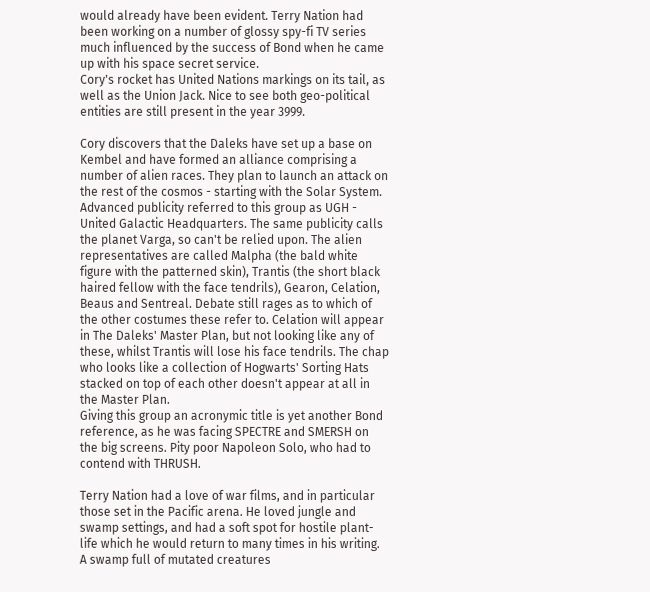would already have been evident. Terry Nation had been working on a number of glossy spy-fi TV series much influenced by the success of Bond when he came up with his space secret service.
Cory's rocket has United Nations markings on its tail, as well as the Union Jack. Nice to see both geo-political entities are still present in the year 3999.

Cory discovers that the Daleks have set up a base on Kembel and have formed an alliance comprising a number of alien races. They plan to launch an attack on the rest of the cosmos - starting with the Solar System. Advanced publicity referred to this group as UGH - United Galactic Headquarters. The same publicity calls the planet Varga, so can't be relied upon. The alien representatives are called Malpha (the bald white figure with the patterned skin), Trantis (the short black haired fellow with the face tendrils), Gearon, Celation, Beaus and Sentreal. Debate still rages as to which of the other costumes these refer to. Celation will appear in The Daleks' Master Plan, but not looking like any of these, whilst Trantis will lose his face tendrils. The chap who looks like a collection of Hogwarts' Sorting Hats stacked on top of each other doesn't appear at all in the Master Plan.
Giving this group an acronymic title is yet another Bond reference, as he was facing SPECTRE and SMERSH on the big screens. Pity poor Napoleon Solo, who had to contend with THRUSH.

Terry Nation had a love of war films, and in particular those set in the Pacific arena. He loved jungle and swamp settings, and had a soft spot for hostile plant-life which he would return to many times in his writing. A swamp full of mutated creatures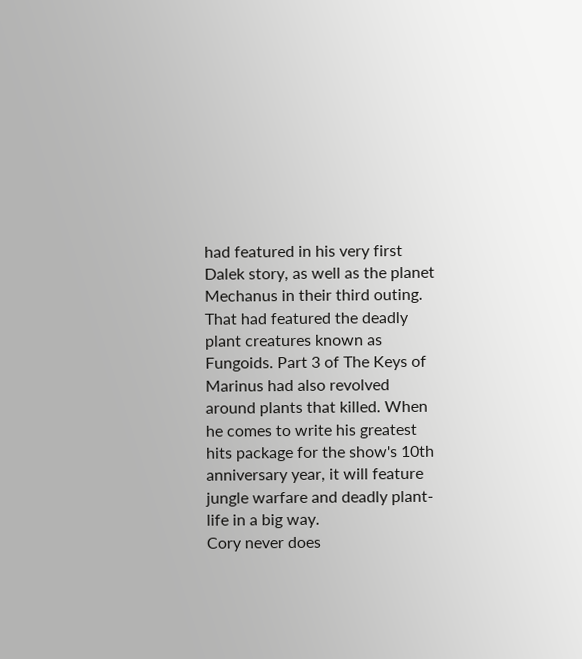had featured in his very first Dalek story, as well as the planet Mechanus in their third outing. That had featured the deadly plant creatures known as Fungoids. Part 3 of The Keys of Marinus had also revolved around plants that killed. When he comes to write his greatest hits package for the show's 10th anniversary year, it will feature jungle warfare and deadly plant-life in a big way.
Cory never does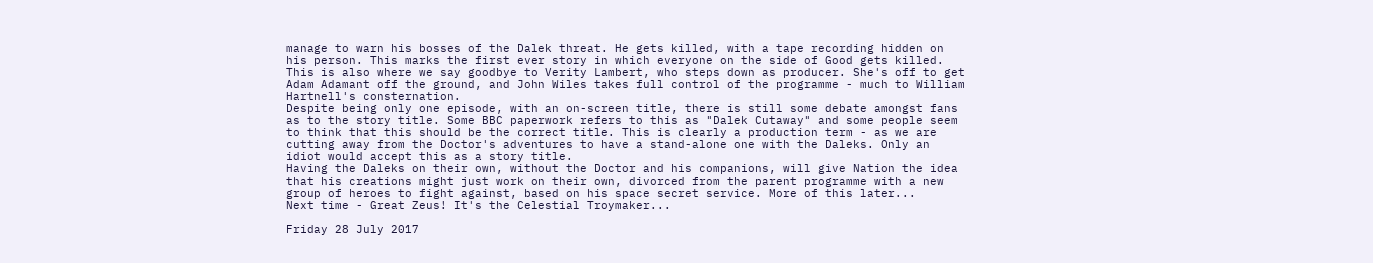manage to warn his bosses of the Dalek threat. He gets killed, with a tape recording hidden on his person. This marks the first ever story in which everyone on the side of Good gets killed.
This is also where we say goodbye to Verity Lambert, who steps down as producer. She's off to get Adam Adamant off the ground, and John Wiles takes full control of the programme - much to William Hartnell's consternation.
Despite being only one episode, with an on-screen title, there is still some debate amongst fans as to the story title. Some BBC paperwork refers to this as "Dalek Cutaway" and some people seem to think that this should be the correct title. This is clearly a production term - as we are cutting away from the Doctor's adventures to have a stand-alone one with the Daleks. Only an idiot would accept this as a story title.
Having the Daleks on their own, without the Doctor and his companions, will give Nation the idea that his creations might just work on their own, divorced from the parent programme with a new group of heroes to fight against, based on his space secret service. More of this later...
Next time - Great Zeus! It's the Celestial Troymaker...

Friday 28 July 2017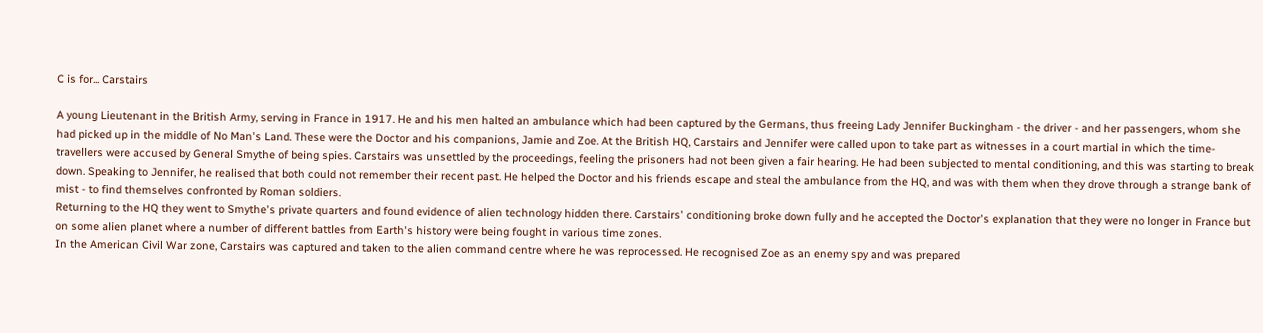C is for... Carstairs

A young Lieutenant in the British Army, serving in France in 1917. He and his men halted an ambulance which had been captured by the Germans, thus freeing Lady Jennifer Buckingham - the driver - and her passengers, whom she had picked up in the middle of No Man's Land. These were the Doctor and his companions, Jamie and Zoe. At the British HQ, Carstairs and Jennifer were called upon to take part as witnesses in a court martial in which the time-travellers were accused by General Smythe of being spies. Carstairs was unsettled by the proceedings, feeling the prisoners had not been given a fair hearing. He had been subjected to mental conditioning, and this was starting to break down. Speaking to Jennifer, he realised that both could not remember their recent past. He helped the Doctor and his friends escape and steal the ambulance from the HQ, and was with them when they drove through a strange bank of mist - to find themselves confronted by Roman soldiers.
Returning to the HQ they went to Smythe's private quarters and found evidence of alien technology hidden there. Carstairs' conditioning broke down fully and he accepted the Doctor's explanation that they were no longer in France but on some alien planet where a number of different battles from Earth's history were being fought in various time zones.
In the American Civil War zone, Carstairs was captured and taken to the alien command centre where he was reprocessed. He recognised Zoe as an enemy spy and was prepared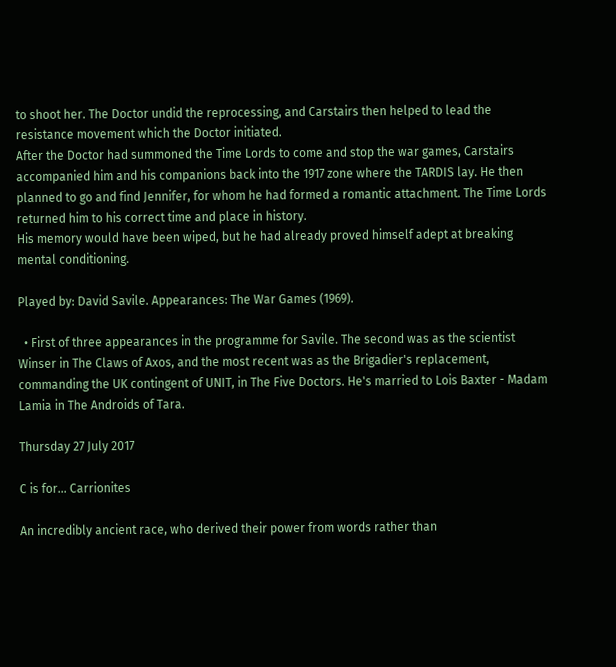to shoot her. The Doctor undid the reprocessing, and Carstairs then helped to lead the resistance movement which the Doctor initiated.
After the Doctor had summoned the Time Lords to come and stop the war games, Carstairs accompanied him and his companions back into the 1917 zone where the TARDIS lay. He then planned to go and find Jennifer, for whom he had formed a romantic attachment. The Time Lords returned him to his correct time and place in history.
His memory would have been wiped, but he had already proved himself adept at breaking mental conditioning.

Played by: David Savile. Appearances: The War Games (1969).

  • First of three appearances in the programme for Savile. The second was as the scientist Winser in The Claws of Axos, and the most recent was as the Brigadier's replacement, commanding the UK contingent of UNIT, in The Five Doctors. He's married to Lois Baxter - Madam Lamia in The Androids of Tara.

Thursday 27 July 2017

C is for... Carrionites

An incredibly ancient race, who derived their power from words rather than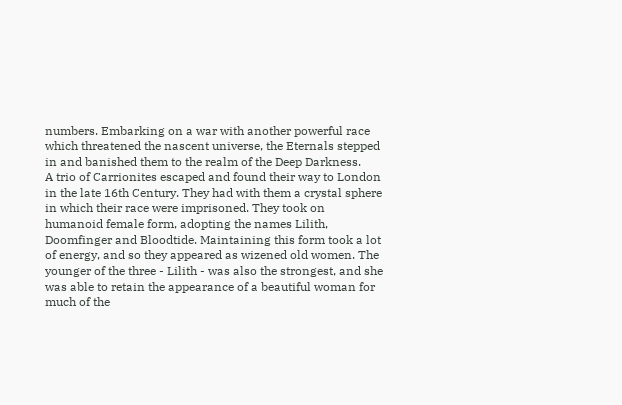numbers. Embarking on a war with another powerful race which threatened the nascent universe, the Eternals stepped in and banished them to the realm of the Deep Darkness.
A trio of Carrionites escaped and found their way to London in the late 16th Century. They had with them a crystal sphere in which their race were imprisoned. They took on humanoid female form, adopting the names Lilith, Doomfinger and Bloodtide. Maintaining this form took a lot of energy, and so they appeared as wizened old women. The younger of the three - Lilith - was also the strongest, and she was able to retain the appearance of a beautiful woman for much of the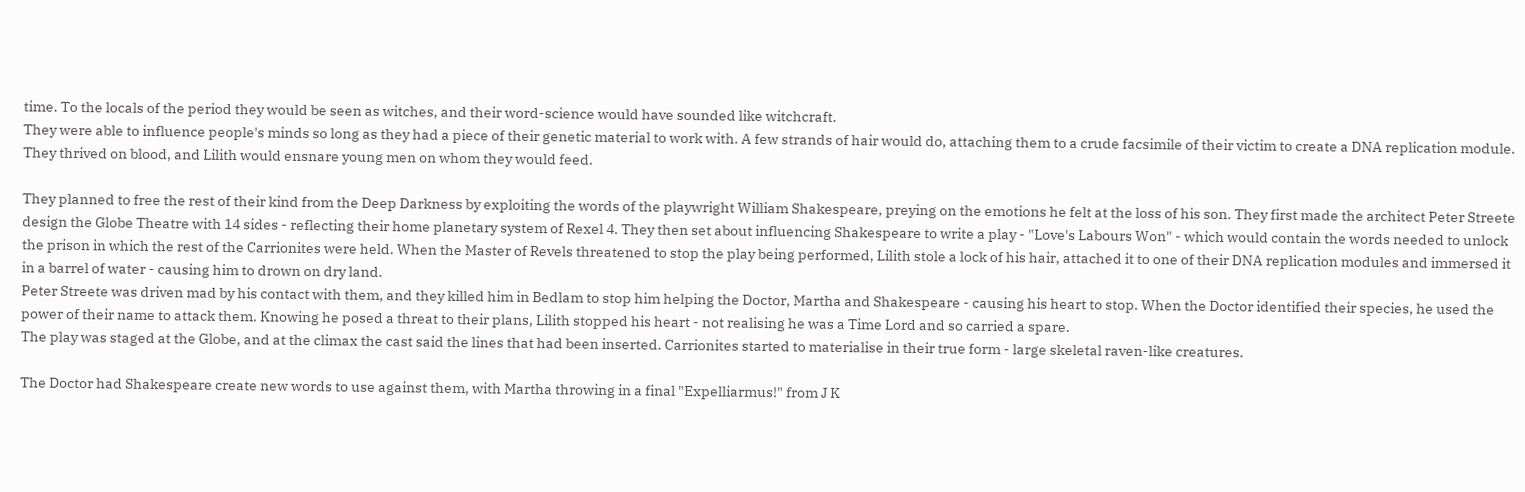time. To the locals of the period they would be seen as witches, and their word-science would have sounded like witchcraft.
They were able to influence people's minds so long as they had a piece of their genetic material to work with. A few strands of hair would do, attaching them to a crude facsimile of their victim to create a DNA replication module.
They thrived on blood, and Lilith would ensnare young men on whom they would feed.

They planned to free the rest of their kind from the Deep Darkness by exploiting the words of the playwright William Shakespeare, preying on the emotions he felt at the loss of his son. They first made the architect Peter Streete design the Globe Theatre with 14 sides - reflecting their home planetary system of Rexel 4. They then set about influencing Shakespeare to write a play - "Love's Labours Won" - which would contain the words needed to unlock the prison in which the rest of the Carrionites were held. When the Master of Revels threatened to stop the play being performed, Lilith stole a lock of his hair, attached it to one of their DNA replication modules and immersed it in a barrel of water - causing him to drown on dry land.
Peter Streete was driven mad by his contact with them, and they killed him in Bedlam to stop him helping the Doctor, Martha and Shakespeare - causing his heart to stop. When the Doctor identified their species, he used the power of their name to attack them. Knowing he posed a threat to their plans, Lilith stopped his heart - not realising he was a Time Lord and so carried a spare.
The play was staged at the Globe, and at the climax the cast said the lines that had been inserted. Carrionites started to materialise in their true form - large skeletal raven-like creatures.

The Doctor had Shakespeare create new words to use against them, with Martha throwing in a final "Expelliarmus!" from J K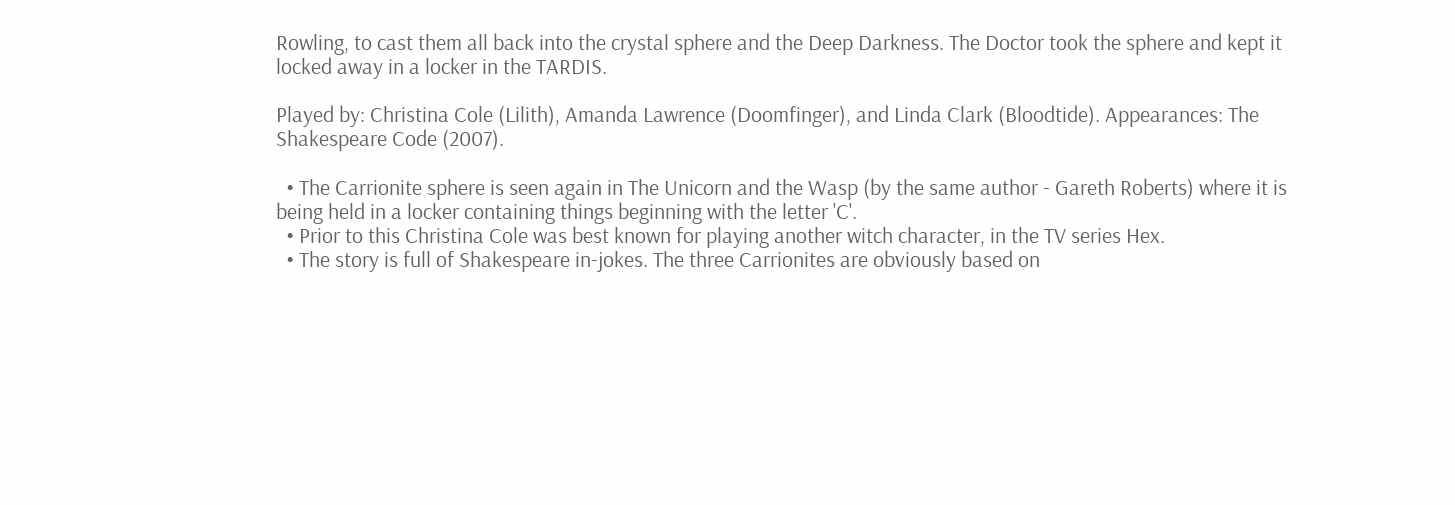Rowling, to cast them all back into the crystal sphere and the Deep Darkness. The Doctor took the sphere and kept it locked away in a locker in the TARDIS.

Played by: Christina Cole (Lilith), Amanda Lawrence (Doomfinger), and Linda Clark (Bloodtide). Appearances: The Shakespeare Code (2007).

  • The Carrionite sphere is seen again in The Unicorn and the Wasp (by the same author - Gareth Roberts) where it is being held in a locker containing things beginning with the letter 'C'.
  • Prior to this Christina Cole was best known for playing another witch character, in the TV series Hex.
  • The story is full of Shakespeare in-jokes. The three Carrionites are obviously based on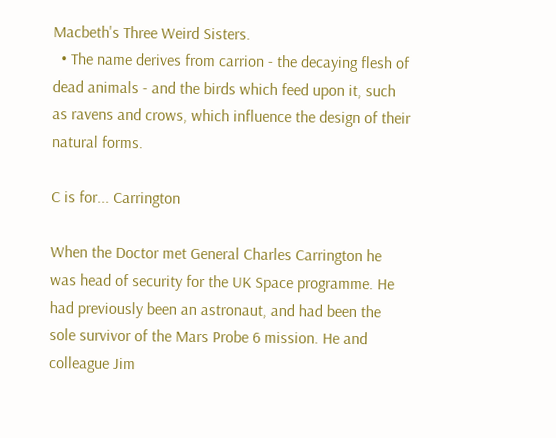Macbeth's Three Weird Sisters.
  • The name derives from carrion - the decaying flesh of dead animals - and the birds which feed upon it, such as ravens and crows, which influence the design of their natural forms.

C is for... Carrington

When the Doctor met General Charles Carrington he was head of security for the UK Space programme. He had previously been an astronaut, and had been the sole survivor of the Mars Probe 6 mission. He and colleague Jim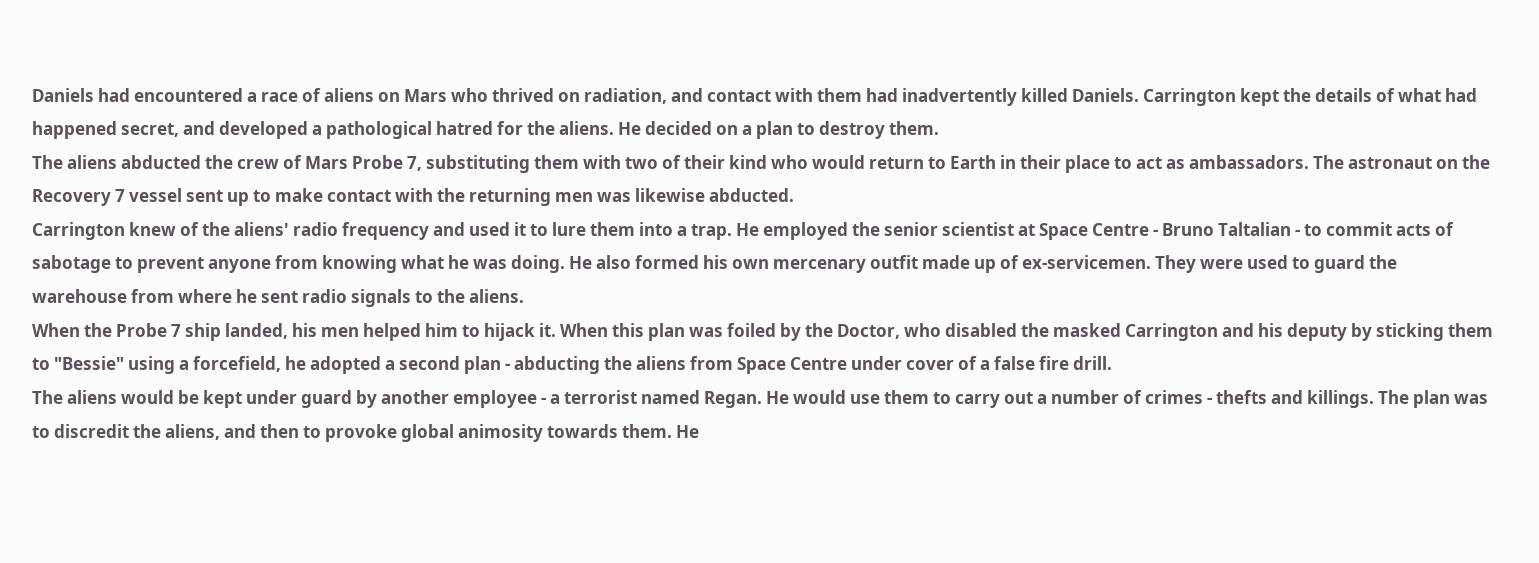Daniels had encountered a race of aliens on Mars who thrived on radiation, and contact with them had inadvertently killed Daniels. Carrington kept the details of what had happened secret, and developed a pathological hatred for the aliens. He decided on a plan to destroy them.
The aliens abducted the crew of Mars Probe 7, substituting them with two of their kind who would return to Earth in their place to act as ambassadors. The astronaut on the Recovery 7 vessel sent up to make contact with the returning men was likewise abducted.
Carrington knew of the aliens' radio frequency and used it to lure them into a trap. He employed the senior scientist at Space Centre - Bruno Taltalian - to commit acts of sabotage to prevent anyone from knowing what he was doing. He also formed his own mercenary outfit made up of ex-servicemen. They were used to guard the warehouse from where he sent radio signals to the aliens.
When the Probe 7 ship landed, his men helped him to hijack it. When this plan was foiled by the Doctor, who disabled the masked Carrington and his deputy by sticking them to "Bessie" using a forcefield, he adopted a second plan - abducting the aliens from Space Centre under cover of a false fire drill.
The aliens would be kept under guard by another employee - a terrorist named Regan. He would use them to carry out a number of crimes - thefts and killings. The plan was to discredit the aliens, and then to provoke global animosity towards them. He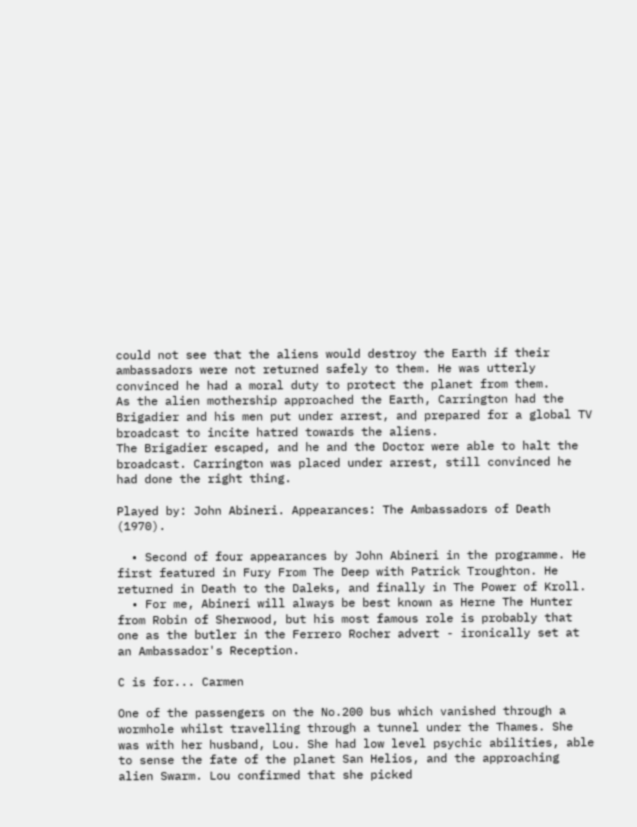could not see that the aliens would destroy the Earth if their ambassadors were not returned safely to them. He was utterly convinced he had a moral duty to protect the planet from them.
As the alien mothership approached the Earth, Carrington had the Brigadier and his men put under arrest, and prepared for a global TV broadcast to incite hatred towards the aliens.
The Brigadier escaped, and he and the Doctor were able to halt the broadcast. Carrington was placed under arrest, still convinced he had done the right thing.

Played by: John Abineri. Appearances: The Ambassadors of Death (1970).

  • Second of four appearances by John Abineri in the programme. He first featured in Fury From The Deep with Patrick Troughton. He returned in Death to the Daleks, and finally in The Power of Kroll.
  • For me, Abineri will always be best known as Herne The Hunter from Robin of Sherwood, but his most famous role is probably that one as the butler in the Ferrero Rocher advert - ironically set at an Ambassador's Reception.

C is for... Carmen

One of the passengers on the No.200 bus which vanished through a wormhole whilst travelling through a tunnel under the Thames. She was with her husband, Lou. She had low level psychic abilities, able to sense the fate of the planet San Helios, and the approaching alien Swarm. Lou confirmed that she picked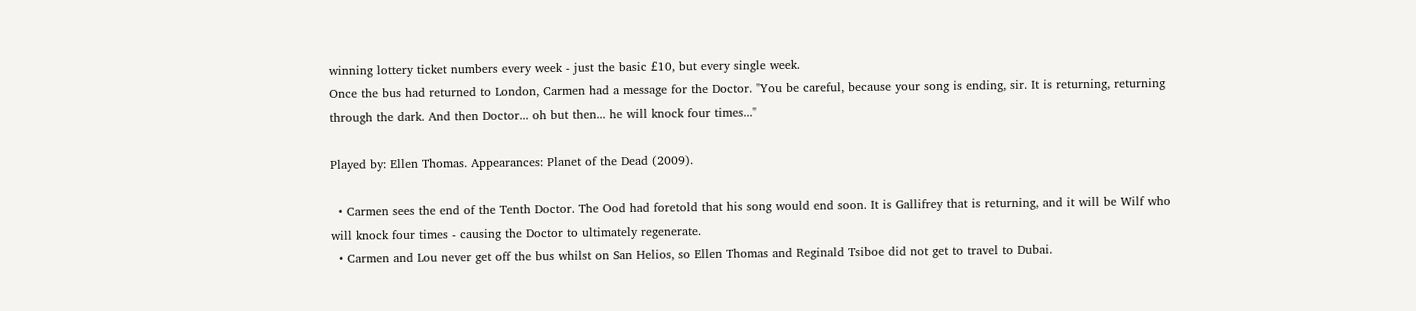winning lottery ticket numbers every week - just the basic £10, but every single week.
Once the bus had returned to London, Carmen had a message for the Doctor. "You be careful, because your song is ending, sir. It is returning, returning through the dark. And then Doctor... oh but then... he will knock four times..."

Played by: Ellen Thomas. Appearances: Planet of the Dead (2009).

  • Carmen sees the end of the Tenth Doctor. The Ood had foretold that his song would end soon. It is Gallifrey that is returning, and it will be Wilf who will knock four times - causing the Doctor to ultimately regenerate.
  • Carmen and Lou never get off the bus whilst on San Helios, so Ellen Thomas and Reginald Tsiboe did not get to travel to Dubai.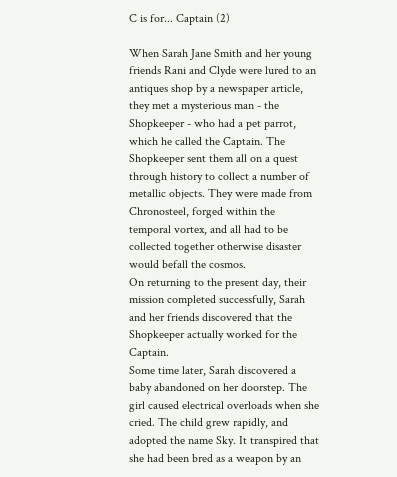C is for... Captain (2)

When Sarah Jane Smith and her young friends Rani and Clyde were lured to an antiques shop by a newspaper article, they met a mysterious man - the Shopkeeper - who had a pet parrot, which he called the Captain. The Shopkeeper sent them all on a quest through history to collect a number of metallic objects. They were made from Chronosteel, forged within the temporal vortex, and all had to be collected together otherwise disaster would befall the cosmos.
On returning to the present day, their mission completed successfully, Sarah and her friends discovered that the Shopkeeper actually worked for the Captain.
Some time later, Sarah discovered a baby abandoned on her doorstep. The girl caused electrical overloads when she cried. The child grew rapidly, and adopted the name Sky. It transpired that she had been bred as a weapon by an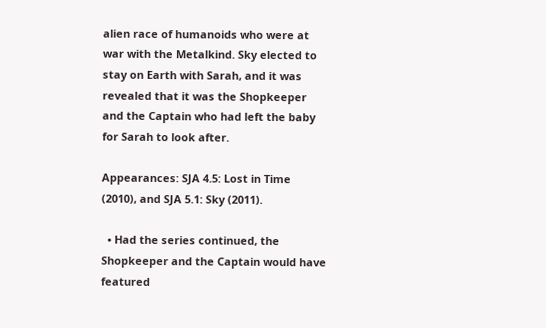alien race of humanoids who were at war with the Metalkind. Sky elected to stay on Earth with Sarah, and it was revealed that it was the Shopkeeper and the Captain who had left the baby for Sarah to look after.

Appearances: SJA 4.5: Lost in Time (2010), and SJA 5.1: Sky (2011).

  • Had the series continued, the Shopkeeper and the Captain would have featured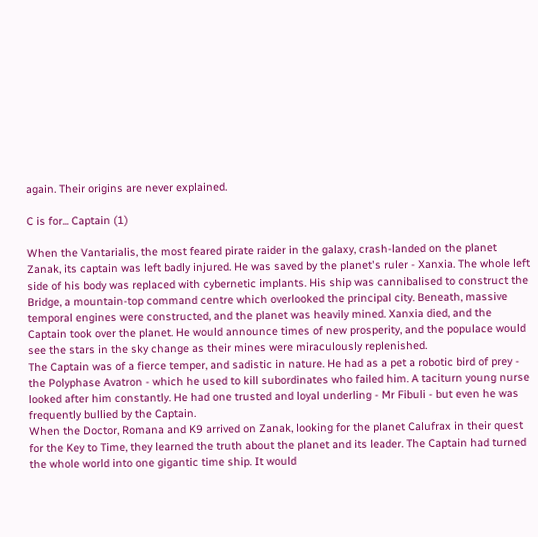again. Their origins are never explained.

C is for... Captain (1)

When the Vantarialis, the most feared pirate raider in the galaxy, crash-landed on the planet Zanak, its captain was left badly injured. He was saved by the planet's ruler - Xanxia. The whole left side of his body was replaced with cybernetic implants. His ship was cannibalised to construct the Bridge, a mountain-top command centre which overlooked the principal city. Beneath, massive temporal engines were constructed, and the planet was heavily mined. Xanxia died, and the Captain took over the planet. He would announce times of new prosperity, and the populace would see the stars in the sky change as their mines were miraculously replenished.
The Captain was of a fierce temper, and sadistic in nature. He had as a pet a robotic bird of prey - the Polyphase Avatron - which he used to kill subordinates who failed him. A taciturn young nurse looked after him constantly. He had one trusted and loyal underling - Mr Fibuli - but even he was frequently bullied by the Captain.
When the Doctor, Romana and K9 arrived on Zanak, looking for the planet Calufrax in their quest for the Key to Time, they learned the truth about the planet and its leader. The Captain had turned the whole world into one gigantic time ship. It would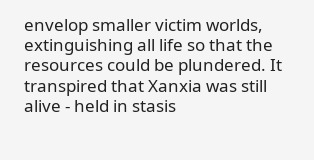envelop smaller victim worlds, extinguishing all life so that the resources could be plundered. It transpired that Xanxia was still alive - held in stasis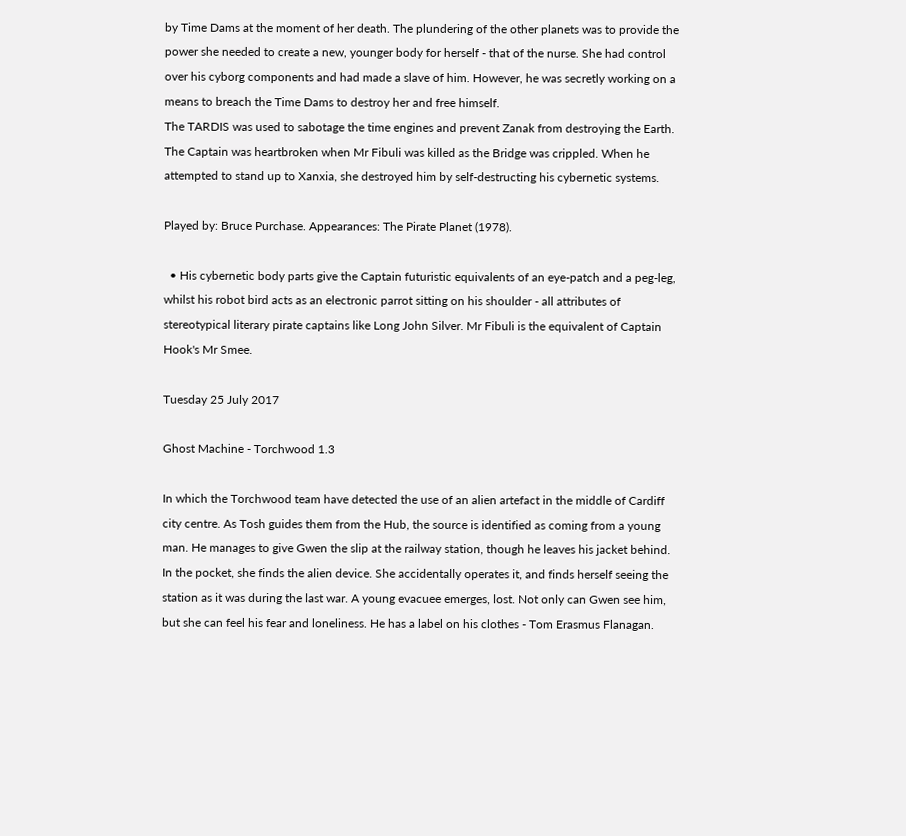by Time Dams at the moment of her death. The plundering of the other planets was to provide the power she needed to create a new, younger body for herself - that of the nurse. She had control over his cyborg components and had made a slave of him. However, he was secretly working on a means to breach the Time Dams to destroy her and free himself.
The TARDIS was used to sabotage the time engines and prevent Zanak from destroying the Earth. The Captain was heartbroken when Mr Fibuli was killed as the Bridge was crippled. When he attempted to stand up to Xanxia, she destroyed him by self-destructing his cybernetic systems.

Played by: Bruce Purchase. Appearances: The Pirate Planet (1978).

  • His cybernetic body parts give the Captain futuristic equivalents of an eye-patch and a peg-leg, whilst his robot bird acts as an electronic parrot sitting on his shoulder - all attributes of stereotypical literary pirate captains like Long John Silver. Mr Fibuli is the equivalent of Captain Hook's Mr Smee.

Tuesday 25 July 2017

Ghost Machine - Torchwood 1.3

In which the Torchwood team have detected the use of an alien artefact in the middle of Cardiff city centre. As Tosh guides them from the Hub, the source is identified as coming from a young man. He manages to give Gwen the slip at the railway station, though he leaves his jacket behind. In the pocket, she finds the alien device. She accidentally operates it, and finds herself seeing the station as it was during the last war. A young evacuee emerges, lost. Not only can Gwen see him, but she can feel his fear and loneliness. He has a label on his clothes - Tom Erasmus Flanagan.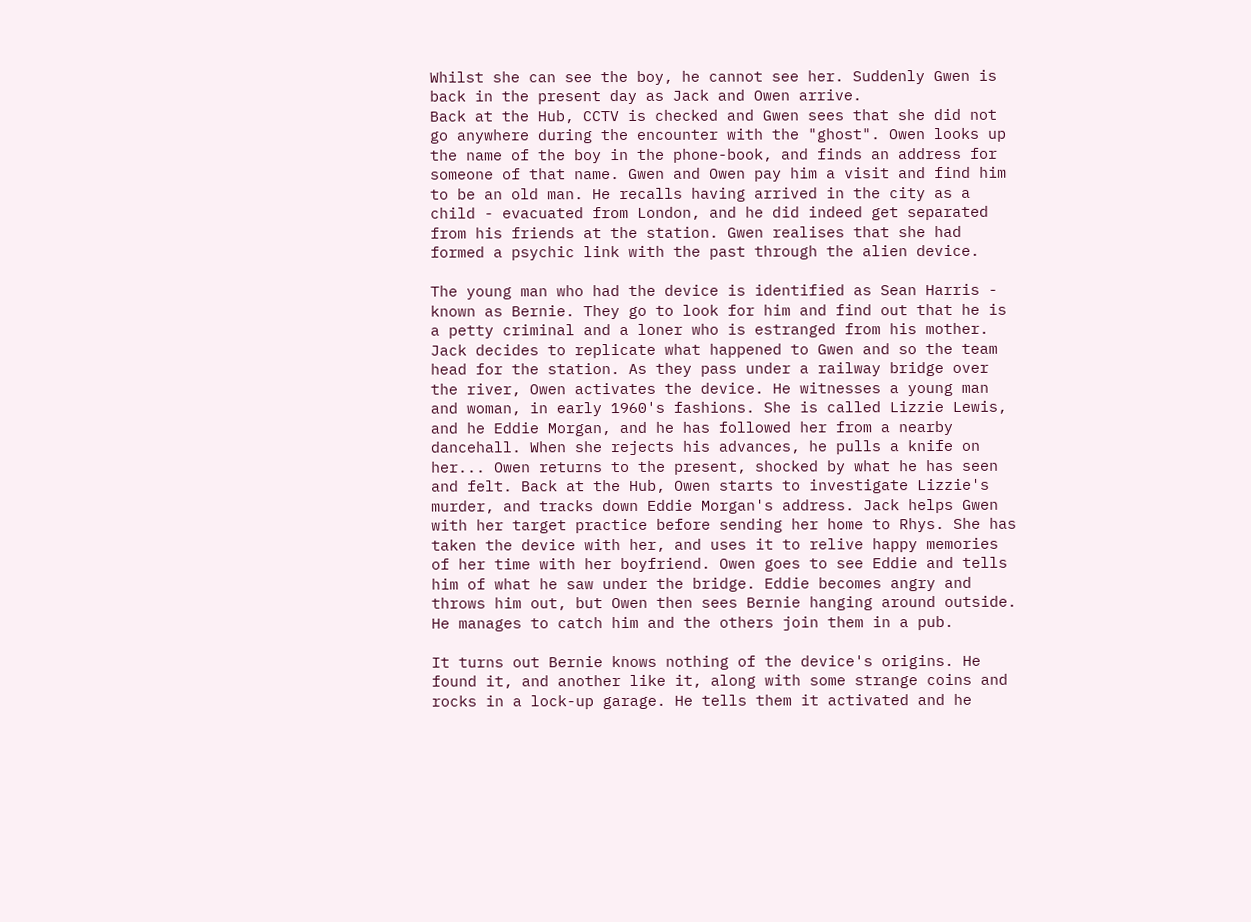Whilst she can see the boy, he cannot see her. Suddenly Gwen is back in the present day as Jack and Owen arrive.
Back at the Hub, CCTV is checked and Gwen sees that she did not go anywhere during the encounter with the "ghost". Owen looks up the name of the boy in the phone-book, and finds an address for someone of that name. Gwen and Owen pay him a visit and find him to be an old man. He recalls having arrived in the city as a child - evacuated from London, and he did indeed get separated from his friends at the station. Gwen realises that she had formed a psychic link with the past through the alien device.

The young man who had the device is identified as Sean Harris - known as Bernie. They go to look for him and find out that he is a petty criminal and a loner who is estranged from his mother. Jack decides to replicate what happened to Gwen and so the team head for the station. As they pass under a railway bridge over the river, Owen activates the device. He witnesses a young man and woman, in early 1960's fashions. She is called Lizzie Lewis, and he Eddie Morgan, and he has followed her from a nearby dancehall. When she rejects his advances, he pulls a knife on her... Owen returns to the present, shocked by what he has seen and felt. Back at the Hub, Owen starts to investigate Lizzie's murder, and tracks down Eddie Morgan's address. Jack helps Gwen with her target practice before sending her home to Rhys. She has taken the device with her, and uses it to relive happy memories of her time with her boyfriend. Owen goes to see Eddie and tells him of what he saw under the bridge. Eddie becomes angry and throws him out, but Owen then sees Bernie hanging around outside. He manages to catch him and the others join them in a pub.

It turns out Bernie knows nothing of the device's origins. He found it, and another like it, along with some strange coins and rocks in a lock-up garage. He tells them it activated and he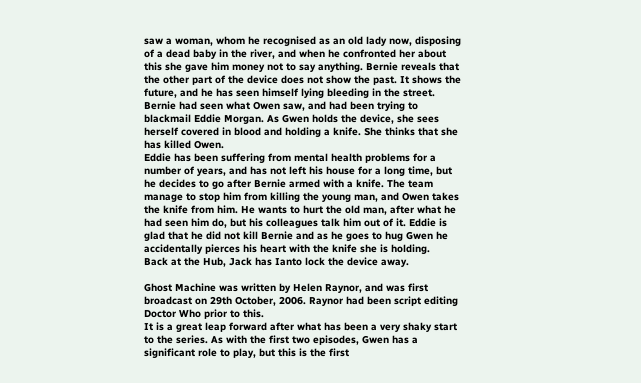saw a woman, whom he recognised as an old lady now, disposing of a dead baby in the river, and when he confronted her about this she gave him money not to say anything. Bernie reveals that the other part of the device does not show the past. It shows the future, and he has seen himself lying bleeding in the street. Bernie had seen what Owen saw, and had been trying to blackmail Eddie Morgan. As Gwen holds the device, she sees herself covered in blood and holding a knife. She thinks that she has killed Owen.
Eddie has been suffering from mental health problems for a number of years, and has not left his house for a long time, but he decides to go after Bernie armed with a knife. The team manage to stop him from killing the young man, and Owen takes the knife from him. He wants to hurt the old man, after what he had seen him do, but his colleagues talk him out of it. Eddie is glad that he did not kill Bernie and as he goes to hug Gwen he accidentally pierces his heart with the knife she is holding.
Back at the Hub, Jack has Ianto lock the device away.

Ghost Machine was written by Helen Raynor, and was first broadcast on 29th October, 2006. Raynor had been script editing Doctor Who prior to this.
It is a great leap forward after what has been a very shaky start to the series. As with the first two episodes, Gwen has a significant role to play, but this is the first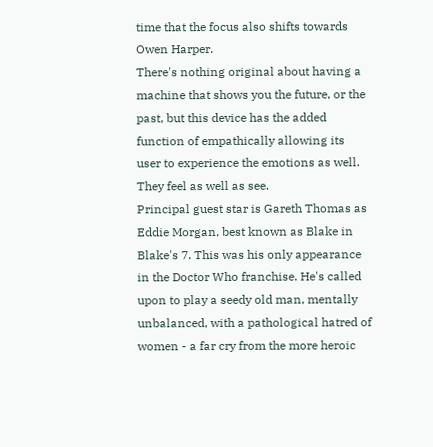time that the focus also shifts towards Owen Harper.
There's nothing original about having a machine that shows you the future, or the past, but this device has the added function of empathically allowing its user to experience the emotions as well. They feel as well as see.
Principal guest star is Gareth Thomas as Eddie Morgan, best known as Blake in Blake's 7. This was his only appearance in the Doctor Who franchise. He's called upon to play a seedy old man, mentally unbalanced, with a pathological hatred of women - a far cry from the more heroic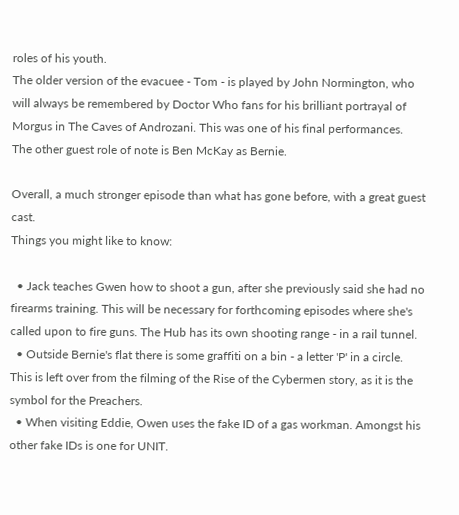roles of his youth.
The older version of the evacuee - Tom - is played by John Normington, who will always be remembered by Doctor Who fans for his brilliant portrayal of Morgus in The Caves of Androzani. This was one of his final performances.
The other guest role of note is Ben McKay as Bernie.

Overall, a much stronger episode than what has gone before, with a great guest cast.
Things you might like to know:

  • Jack teaches Gwen how to shoot a gun, after she previously said she had no firearms training. This will be necessary for forthcoming episodes where she's called upon to fire guns. The Hub has its own shooting range - in a rail tunnel.
  • Outside Bernie's flat there is some graffiti on a bin - a letter 'P' in a circle. This is left over from the filming of the Rise of the Cybermen story, as it is the symbol for the Preachers.
  • When visiting Eddie, Owen uses the fake ID of a gas workman. Amongst his other fake IDs is one for UNIT.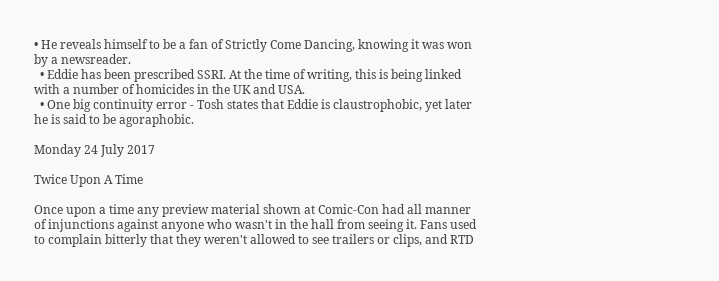• He reveals himself to be a fan of Strictly Come Dancing, knowing it was won by a newsreader.
  • Eddie has been prescribed SSRI. At the time of writing, this is being linked with a number of homicides in the UK and USA.
  • One big continuity error - Tosh states that Eddie is claustrophobic, yet later he is said to be agoraphobic.

Monday 24 July 2017

Twice Upon A Time

Once upon a time any preview material shown at Comic-Con had all manner of injunctions against anyone who wasn't in the hall from seeing it. Fans used to complain bitterly that they weren't allowed to see trailers or clips, and RTD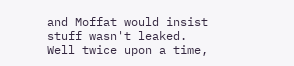and Moffat would insist stuff wasn't leaked.
Well twice upon a time,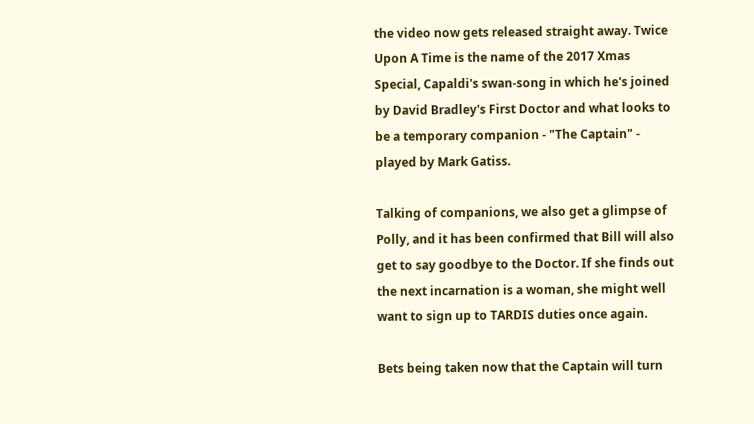the video now gets released straight away. Twice Upon A Time is the name of the 2017 Xmas Special, Capaldi's swan-song in which he's joined by David Bradley's First Doctor and what looks to be a temporary companion - "The Captain" - played by Mark Gatiss.

Talking of companions, we also get a glimpse of Polly, and it has been confirmed that Bill will also get to say goodbye to the Doctor. If she finds out the next incarnation is a woman, she might well want to sign up to TARDIS duties once again.

Bets being taken now that the Captain will turn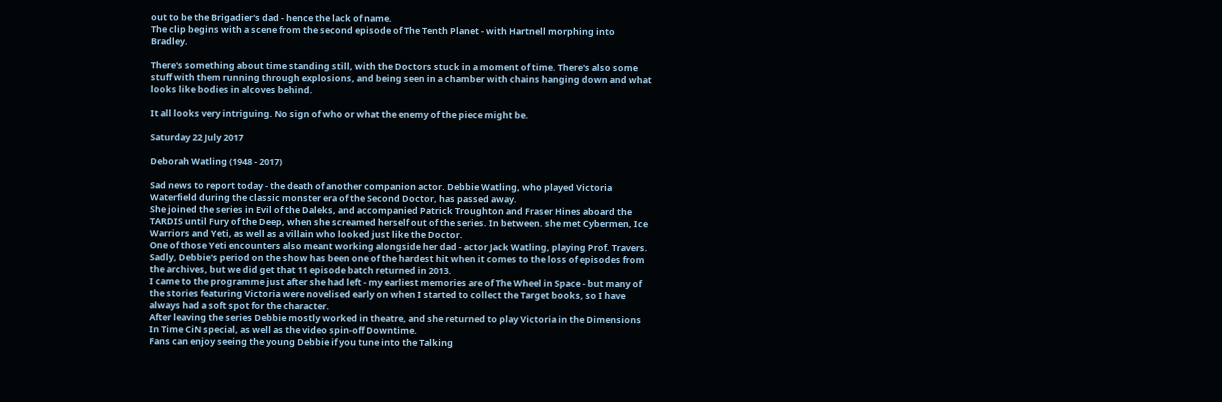out to be the Brigadier's dad - hence the lack of name.
The clip begins with a scene from the second episode of The Tenth Planet - with Hartnell morphing into Bradley.

There's something about time standing still, with the Doctors stuck in a moment of time. There's also some stuff with them running through explosions, and being seen in a chamber with chains hanging down and what looks like bodies in alcoves behind.

It all looks very intriguing. No sign of who or what the enemy of the piece might be.

Saturday 22 July 2017

Deborah Watling (1948 - 2017)

Sad news to report today - the death of another companion actor. Debbie Watling, who played Victoria Waterfield during the classic monster era of the Second Doctor, has passed away.
She joined the series in Evil of the Daleks, and accompanied Patrick Troughton and Fraser Hines aboard the TARDIS until Fury of the Deep, when she screamed herself out of the series. In between. she met Cybermen, Ice Warriors and Yeti, as well as a villain who looked just like the Doctor.
One of those Yeti encounters also meant working alongside her dad - actor Jack Watling, playing Prof. Travers.
Sadly, Debbie's period on the show has been one of the hardest hit when it comes to the loss of episodes from the archives, but we did get that 11 episode batch returned in 2013.
I came to the programme just after she had left - my earliest memories are of The Wheel in Space - but many of the stories featuring Victoria were novelised early on when I started to collect the Target books, so I have always had a soft spot for the character.
After leaving the series Debbie mostly worked in theatre, and she returned to play Victoria in the Dimensions In Time CiN special, as well as the video spin-off Downtime.
Fans can enjoy seeing the young Debbie if you tune into the Talking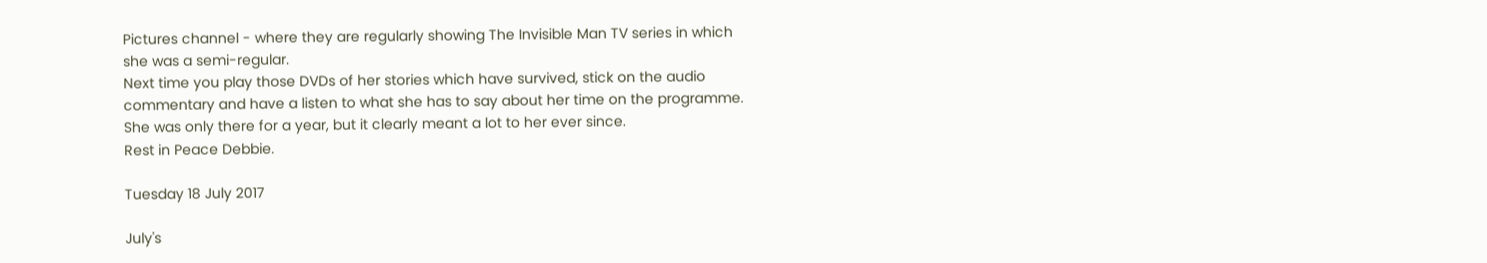Pictures channel - where they are regularly showing The Invisible Man TV series in which she was a semi-regular.
Next time you play those DVDs of her stories which have survived, stick on the audio commentary and have a listen to what she has to say about her time on the programme. She was only there for a year, but it clearly meant a lot to her ever since.
Rest in Peace Debbie.

Tuesday 18 July 2017

July's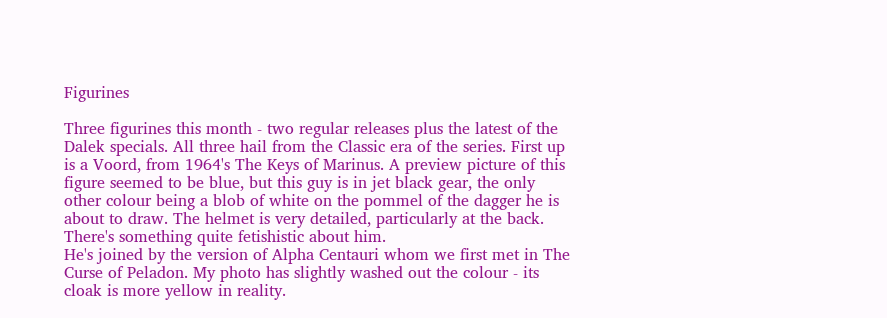Figurines

Three figurines this month - two regular releases plus the latest of the Dalek specials. All three hail from the Classic era of the series. First up is a Voord, from 1964's The Keys of Marinus. A preview picture of this figure seemed to be blue, but this guy is in jet black gear, the only other colour being a blob of white on the pommel of the dagger he is about to draw. The helmet is very detailed, particularly at the back. There's something quite fetishistic about him.
He's joined by the version of Alpha Centauri whom we first met in The Curse of Peladon. My photo has slightly washed out the colour - its cloak is more yellow in reality.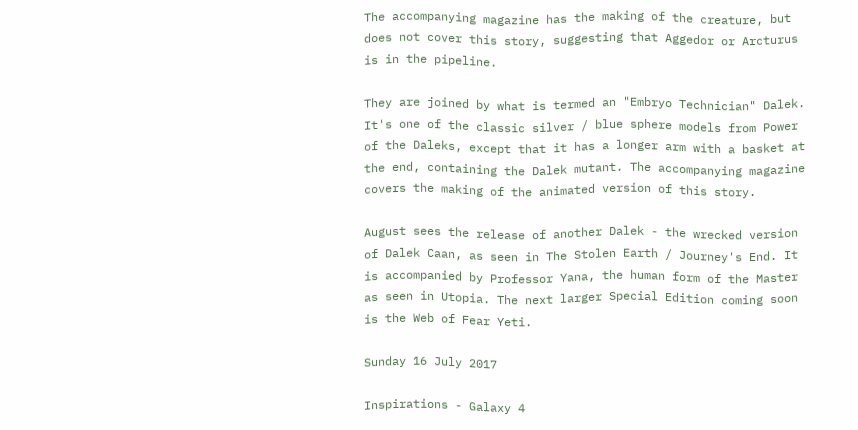The accompanying magazine has the making of the creature, but does not cover this story, suggesting that Aggedor or Arcturus is in the pipeline.

They are joined by what is termed an "Embryo Technician" Dalek. It's one of the classic silver / blue sphere models from Power of the Daleks, except that it has a longer arm with a basket at the end, containing the Dalek mutant. The accompanying magazine covers the making of the animated version of this story.

August sees the release of another Dalek - the wrecked version of Dalek Caan, as seen in The Stolen Earth / Journey's End. It is accompanied by Professor Yana, the human form of the Master as seen in Utopia. The next larger Special Edition coming soon is the Web of Fear Yeti.

Sunday 16 July 2017

Inspirations - Galaxy 4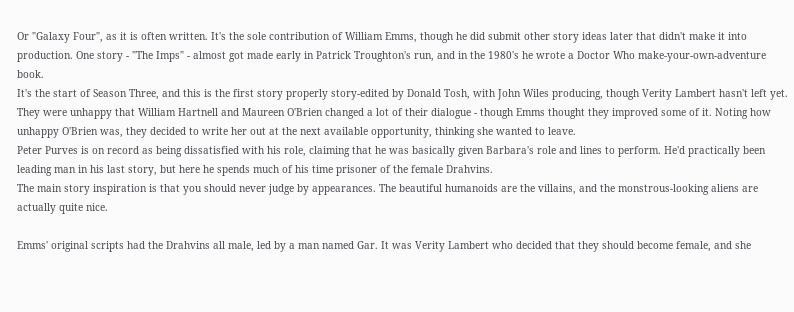Or "Galaxy Four", as it is often written. It's the sole contribution of William Emms, though he did submit other story ideas later that didn't make it into production. One story - "The Imps" - almost got made early in Patrick Troughton's run, and in the 1980's he wrote a Doctor Who make-your-own-adventure book.
It's the start of Season Three, and this is the first story properly story-edited by Donald Tosh, with John Wiles producing, though Verity Lambert hasn't left yet. They were unhappy that William Hartnell and Maureen O'Brien changed a lot of their dialogue - though Emms thought they improved some of it. Noting how unhappy O'Brien was, they decided to write her out at the next available opportunity, thinking she wanted to leave.
Peter Purves is on record as being dissatisfied with his role, claiming that he was basically given Barbara's role and lines to perform. He'd practically been leading man in his last story, but here he spends much of his time prisoner of the female Drahvins.
The main story inspiration is that you should never judge by appearances. The beautiful humanoids are the villains, and the monstrous-looking aliens are actually quite nice.

Emms' original scripts had the Drahvins all male, led by a man named Gar. It was Verity Lambert who decided that they should become female, and she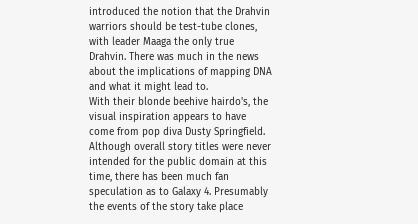introduced the notion that the Drahvin warriors should be test-tube clones, with leader Maaga the only true Drahvin. There was much in the news about the implications of mapping DNA and what it might lead to.
With their blonde beehive hairdo's, the visual inspiration appears to have come from pop diva Dusty Springfield.
Although overall story titles were never intended for the public domain at this time, there has been much fan speculation as to Galaxy 4. Presumably the events of the story take place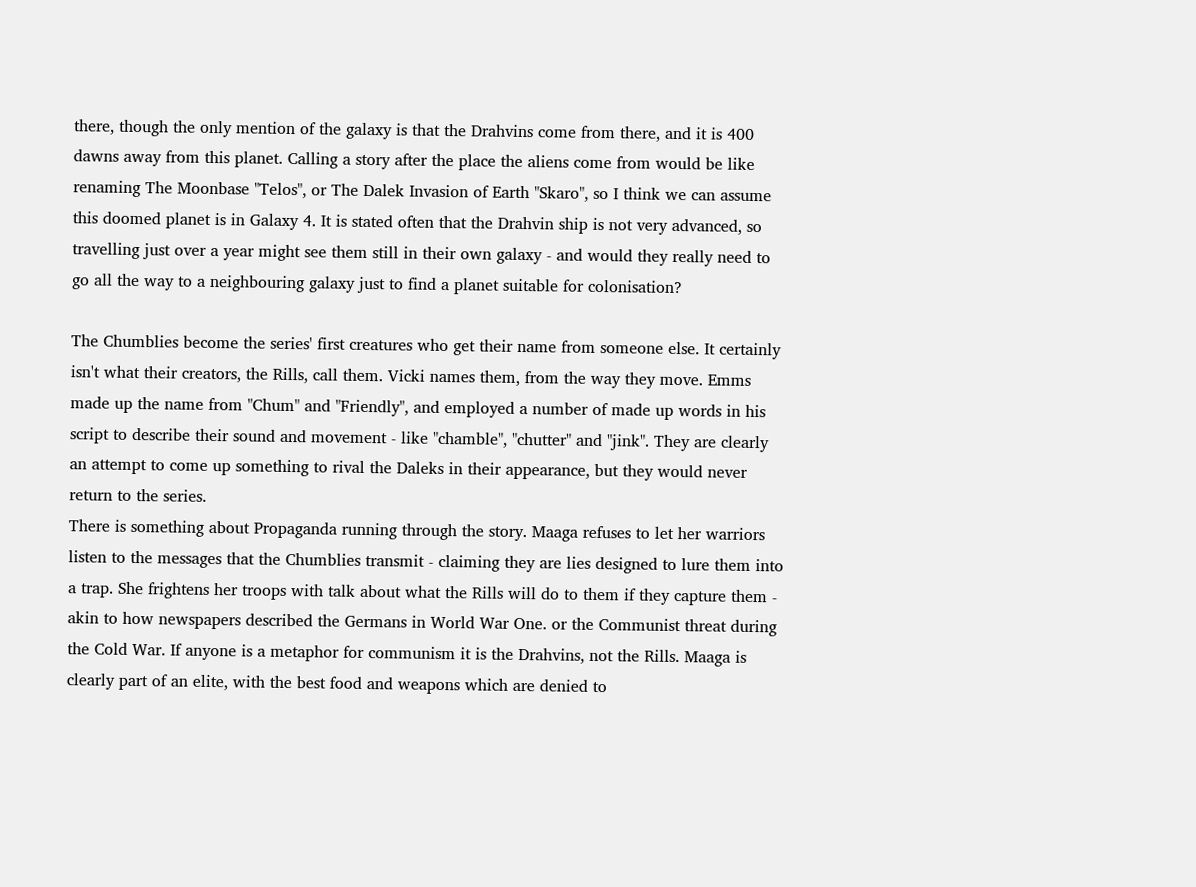there, though the only mention of the galaxy is that the Drahvins come from there, and it is 400 dawns away from this planet. Calling a story after the place the aliens come from would be like renaming The Moonbase "Telos", or The Dalek Invasion of Earth "Skaro", so I think we can assume this doomed planet is in Galaxy 4. It is stated often that the Drahvin ship is not very advanced, so travelling just over a year might see them still in their own galaxy - and would they really need to go all the way to a neighbouring galaxy just to find a planet suitable for colonisation?

The Chumblies become the series' first creatures who get their name from someone else. It certainly isn't what their creators, the Rills, call them. Vicki names them, from the way they move. Emms made up the name from "Chum" and "Friendly", and employed a number of made up words in his script to describe their sound and movement - like "chamble", "chutter" and "jink". They are clearly an attempt to come up something to rival the Daleks in their appearance, but they would never return to the series.
There is something about Propaganda running through the story. Maaga refuses to let her warriors listen to the messages that the Chumblies transmit - claiming they are lies designed to lure them into a trap. She frightens her troops with talk about what the Rills will do to them if they capture them - akin to how newspapers described the Germans in World War One. or the Communist threat during the Cold War. If anyone is a metaphor for communism it is the Drahvins, not the Rills. Maaga is clearly part of an elite, with the best food and weapons which are denied to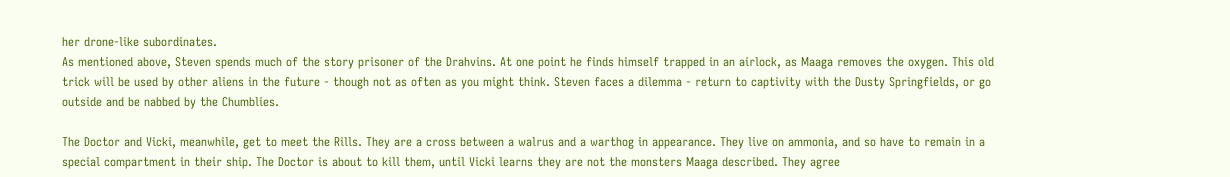her drone-like subordinates.
As mentioned above, Steven spends much of the story prisoner of the Drahvins. At one point he finds himself trapped in an airlock, as Maaga removes the oxygen. This old trick will be used by other aliens in the future - though not as often as you might think. Steven faces a dilemma - return to captivity with the Dusty Springfields, or go outside and be nabbed by the Chumblies.

The Doctor and Vicki, meanwhile, get to meet the Rills. They are a cross between a walrus and a warthog in appearance. They live on ammonia, and so have to remain in a special compartment in their ship. The Doctor is about to kill them, until Vicki learns they are not the monsters Maaga described. They agree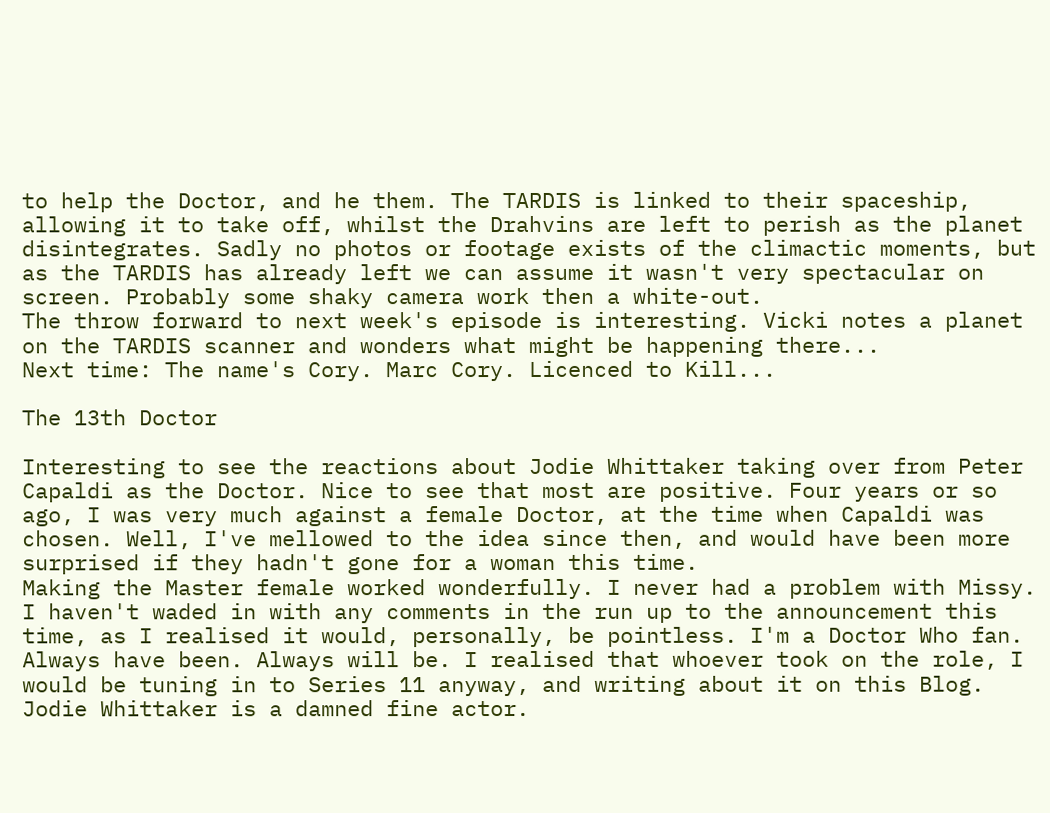to help the Doctor, and he them. The TARDIS is linked to their spaceship, allowing it to take off, whilst the Drahvins are left to perish as the planet disintegrates. Sadly no photos or footage exists of the climactic moments, but as the TARDIS has already left we can assume it wasn't very spectacular on screen. Probably some shaky camera work then a white-out.
The throw forward to next week's episode is interesting. Vicki notes a planet on the TARDIS scanner and wonders what might be happening there...
Next time: The name's Cory. Marc Cory. Licenced to Kill...

The 13th Doctor

Interesting to see the reactions about Jodie Whittaker taking over from Peter Capaldi as the Doctor. Nice to see that most are positive. Four years or so ago, I was very much against a female Doctor, at the time when Capaldi was chosen. Well, I've mellowed to the idea since then, and would have been more surprised if they hadn't gone for a woman this time.
Making the Master female worked wonderfully. I never had a problem with Missy.
I haven't waded in with any comments in the run up to the announcement this time, as I realised it would, personally, be pointless. I'm a Doctor Who fan. Always have been. Always will be. I realised that whoever took on the role, I would be tuning in to Series 11 anyway, and writing about it on this Blog.
Jodie Whittaker is a damned fine actor.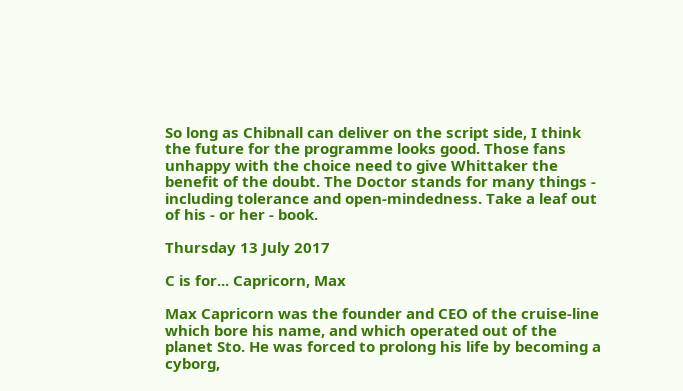So long as Chibnall can deliver on the script side, I think the future for the programme looks good. Those fans unhappy with the choice need to give Whittaker the benefit of the doubt. The Doctor stands for many things - including tolerance and open-mindedness. Take a leaf out of his - or her - book.

Thursday 13 July 2017

C is for... Capricorn, Max

Max Capricorn was the founder and CEO of the cruise-line which bore his name, and which operated out of the planet Sto. He was forced to prolong his life by becoming a cyborg,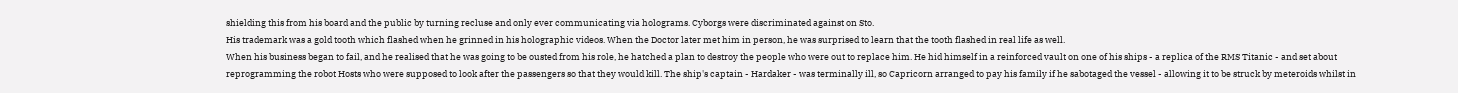shielding this from his board and the public by turning recluse and only ever communicating via holograms. Cyborgs were discriminated against on Sto.
His trademark was a gold tooth which flashed when he grinned in his holographic videos. When the Doctor later met him in person, he was surprised to learn that the tooth flashed in real life as well.
When his business began to fail, and he realised that he was going to be ousted from his role, he hatched a plan to destroy the people who were out to replace him. He hid himself in a reinforced vault on one of his ships - a replica of the RMS Titanic - and set about reprogramming the robot Hosts who were supposed to look after the passengers so that they would kill. The ship's captain - Hardaker - was terminally ill, so Capricorn arranged to pay his family if he sabotaged the vessel - allowing it to be struck by meteroids whilst in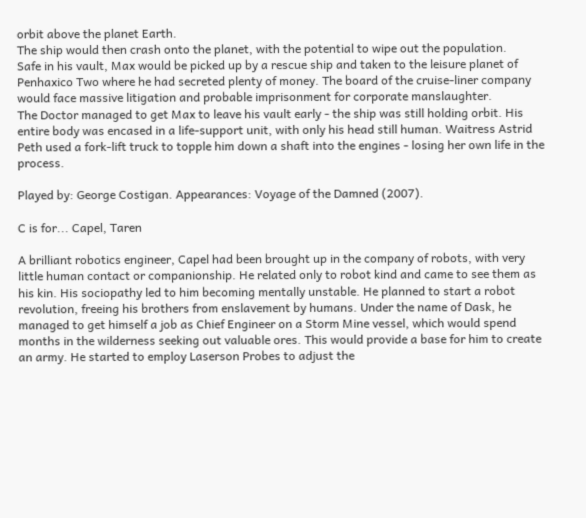orbit above the planet Earth.
The ship would then crash onto the planet, with the potential to wipe out the population.
Safe in his vault, Max would be picked up by a rescue ship and taken to the leisure planet of Penhaxico Two where he had secreted plenty of money. The board of the cruise-liner company would face massive litigation and probable imprisonment for corporate manslaughter.
The Doctor managed to get Max to leave his vault early - the ship was still holding orbit. His entire body was encased in a life-support unit, with only his head still human. Waitress Astrid Peth used a fork-lift truck to topple him down a shaft into the engines - losing her own life in the process.

Played by: George Costigan. Appearances: Voyage of the Damned (2007).

C is for... Capel, Taren

A brilliant robotics engineer, Capel had been brought up in the company of robots, with very little human contact or companionship. He related only to robot kind and came to see them as his kin. His sociopathy led to him becoming mentally unstable. He planned to start a robot revolution, freeing his brothers from enslavement by humans. Under the name of Dask, he managed to get himself a job as Chief Engineer on a Storm Mine vessel, which would spend months in the wilderness seeking out valuable ores. This would provide a base for him to create an army. He started to employ Laserson Probes to adjust the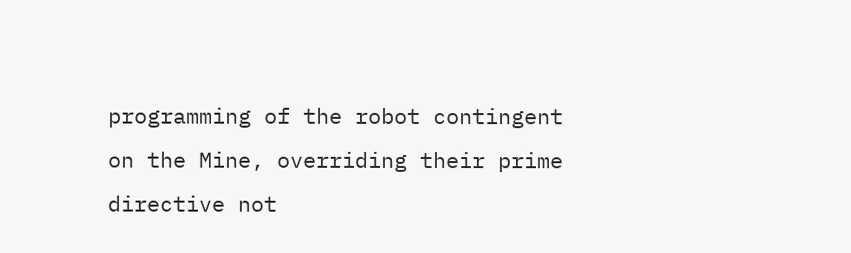programming of the robot contingent on the Mine, overriding their prime directive not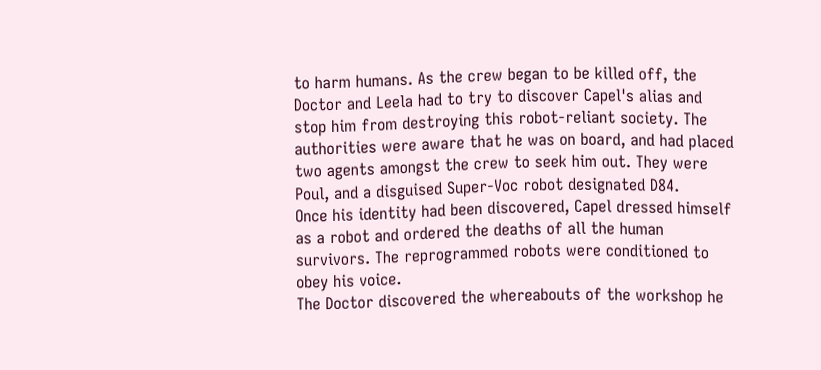to harm humans. As the crew began to be killed off, the Doctor and Leela had to try to discover Capel's alias and stop him from destroying this robot-reliant society. The authorities were aware that he was on board, and had placed two agents amongst the crew to seek him out. They were Poul, and a disguised Super-Voc robot designated D84.
Once his identity had been discovered, Capel dressed himself as a robot and ordered the deaths of all the human survivors. The reprogrammed robots were conditioned to obey his voice.
The Doctor discovered the whereabouts of the workshop he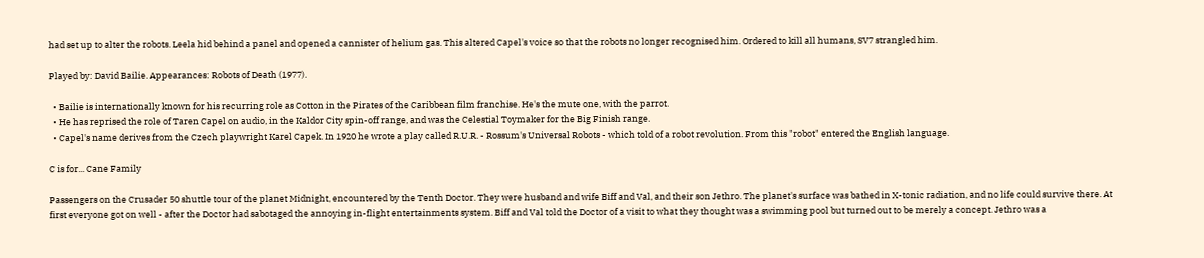had set up to alter the robots. Leela hid behind a panel and opened a cannister of helium gas. This altered Capel's voice so that the robots no longer recognised him. Ordered to kill all humans, SV7 strangled him.

Played by: David Bailie. Appearances: Robots of Death (1977).

  • Bailie is internationally known for his recurring role as Cotton in the Pirates of the Caribbean film franchise. He's the mute one, with the parrot.
  • He has reprised the role of Taren Capel on audio, in the Kaldor City spin-off range, and was the Celestial Toymaker for the Big Finish range.
  • Capel's name derives from the Czech playwright Karel Capek. In 1920 he wrote a play called R.U.R. - Rossum's Universal Robots - which told of a robot revolution. From this "robot" entered the English language.

C is for... Cane Family

Passengers on the Crusader 50 shuttle tour of the planet Midnight, encountered by the Tenth Doctor. They were husband and wife Biff and Val, and their son Jethro. The planet's surface was bathed in X-tonic radiation, and no life could survive there. At first everyone got on well - after the Doctor had sabotaged the annoying in-flight entertainments system. Biff and Val told the Doctor of a visit to what they thought was a swimming pool but turned out to be merely a concept. Jethro was a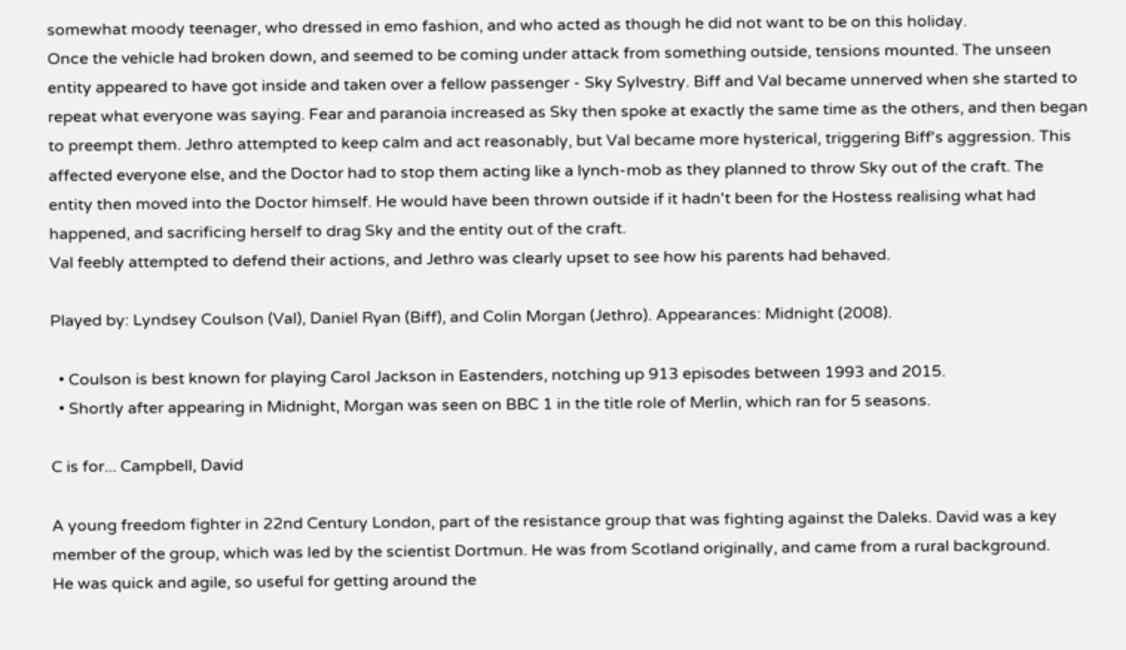somewhat moody teenager, who dressed in emo fashion, and who acted as though he did not want to be on this holiday.
Once the vehicle had broken down, and seemed to be coming under attack from something outside, tensions mounted. The unseen entity appeared to have got inside and taken over a fellow passenger - Sky Sylvestry. Biff and Val became unnerved when she started to repeat what everyone was saying. Fear and paranoia increased as Sky then spoke at exactly the same time as the others, and then began to preempt them. Jethro attempted to keep calm and act reasonably, but Val became more hysterical, triggering Biff's aggression. This affected everyone else, and the Doctor had to stop them acting like a lynch-mob as they planned to throw Sky out of the craft. The entity then moved into the Doctor himself. He would have been thrown outside if it hadn't been for the Hostess realising what had happened, and sacrificing herself to drag Sky and the entity out of the craft.
Val feebly attempted to defend their actions, and Jethro was clearly upset to see how his parents had behaved.

Played by: Lyndsey Coulson (Val), Daniel Ryan (Biff), and Colin Morgan (Jethro). Appearances: Midnight (2008).

  • Coulson is best known for playing Carol Jackson in Eastenders, notching up 913 episodes between 1993 and 2015.
  • Shortly after appearing in Midnight, Morgan was seen on BBC 1 in the title role of Merlin, which ran for 5 seasons.

C is for... Campbell, David

A young freedom fighter in 22nd Century London, part of the resistance group that was fighting against the Daleks. David was a key member of the group, which was led by the scientist Dortmun. He was from Scotland originally, and came from a rural background.
He was quick and agile, so useful for getting around the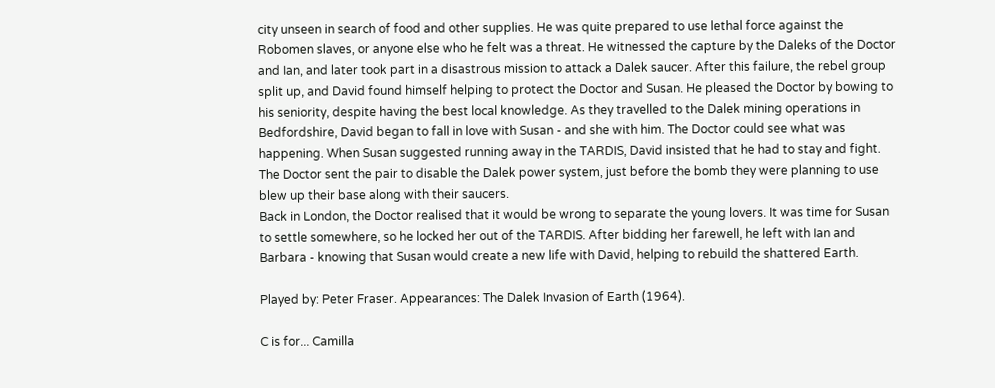city unseen in search of food and other supplies. He was quite prepared to use lethal force against the Robomen slaves, or anyone else who he felt was a threat. He witnessed the capture by the Daleks of the Doctor and Ian, and later took part in a disastrous mission to attack a Dalek saucer. After this failure, the rebel group split up, and David found himself helping to protect the Doctor and Susan. He pleased the Doctor by bowing to his seniority, despite having the best local knowledge. As they travelled to the Dalek mining operations in Bedfordshire, David began to fall in love with Susan - and she with him. The Doctor could see what was happening. When Susan suggested running away in the TARDIS, David insisted that he had to stay and fight. The Doctor sent the pair to disable the Dalek power system, just before the bomb they were planning to use blew up their base along with their saucers.
Back in London, the Doctor realised that it would be wrong to separate the young lovers. It was time for Susan to settle somewhere, so he locked her out of the TARDIS. After bidding her farewell, he left with Ian and Barbara - knowing that Susan would create a new life with David, helping to rebuild the shattered Earth.

Played by: Peter Fraser. Appearances: The Dalek Invasion of Earth (1964).

C is for... Camilla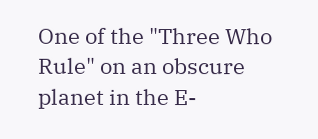One of the "Three Who Rule" on an obscure planet in the E-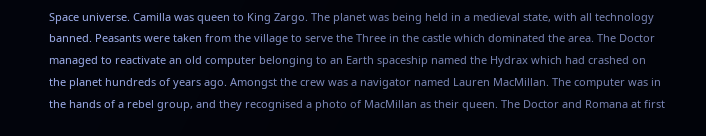Space universe. Camilla was queen to King Zargo. The planet was being held in a medieval state, with all technology banned. Peasants were taken from the village to serve the Three in the castle which dominated the area. The Doctor managed to reactivate an old computer belonging to an Earth spaceship named the Hydrax which had crashed on the planet hundreds of years ago. Amongst the crew was a navigator named Lauren MacMillan. The computer was in the hands of a rebel group, and they recognised a photo of MacMillan as their queen. The Doctor and Romana at first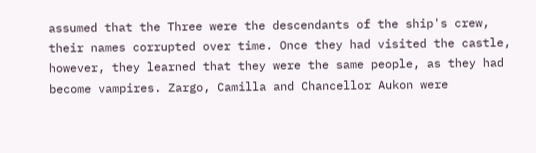assumed that the Three were the descendants of the ship's crew, their names corrupted over time. Once they had visited the castle, however, they learned that they were the same people, as they had become vampires. Zargo, Camilla and Chancellor Aukon were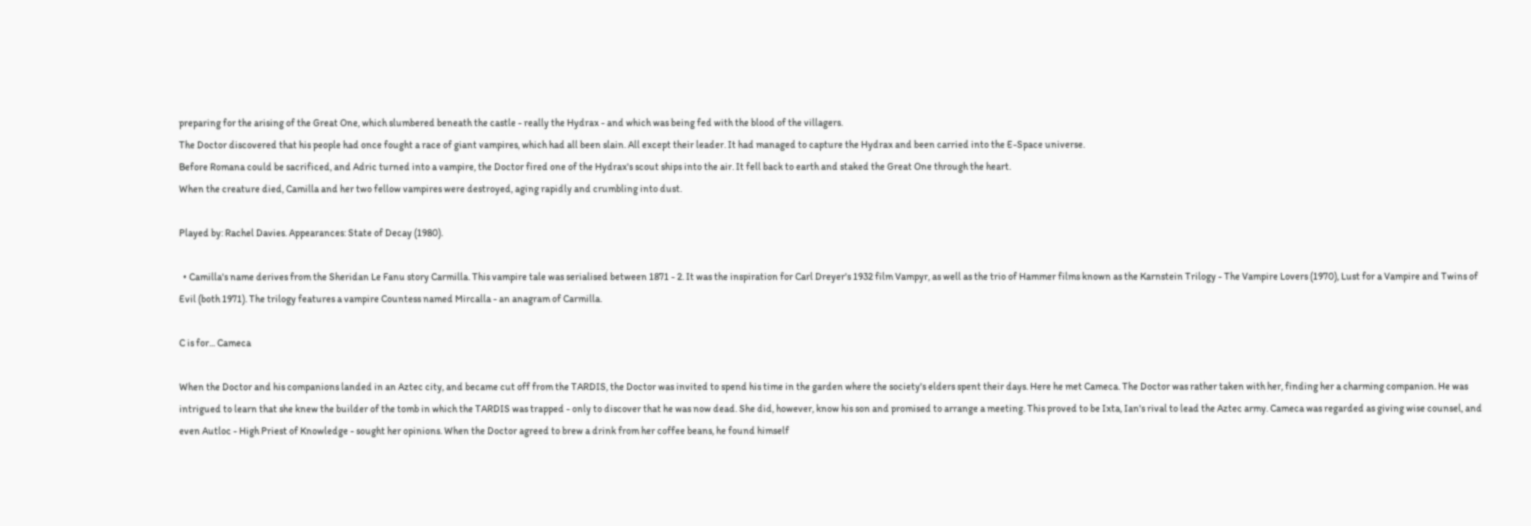preparing for the arising of the Great One, which slumbered beneath the castle - really the Hydrax - and which was being fed with the blood of the villagers.
The Doctor discovered that his people had once fought a race of giant vampires, which had all been slain. All except their leader. It had managed to capture the Hydrax and been carried into the E-Space universe.
Before Romana could be sacrificed, and Adric turned into a vampire, the Doctor fired one of the Hydrax's scout ships into the air. It fell back to earth and staked the Great One through the heart.
When the creature died, Camilla and her two fellow vampires were destroyed, aging rapidly and crumbling into dust.

Played by: Rachel Davies. Appearances: State of Decay (1980).

  • Camilla's name derives from the Sheridan Le Fanu story Carmilla. This vampire tale was serialised between 1871 - 2. It was the inspiration for Carl Dreyer's 1932 film Vampyr, as well as the trio of Hammer films known as the Karnstein Trilogy - The Vampire Lovers (1970), Lust for a Vampire and Twins of Evil (both 1971). The trilogy features a vampire Countess named Mircalla - an anagram of Carmilla.

C is for... Cameca

When the Doctor and his companions landed in an Aztec city, and became cut off from the TARDIS, the Doctor was invited to spend his time in the garden where the society's elders spent their days. Here he met Cameca. The Doctor was rather taken with her, finding her a charming companion. He was intrigued to learn that she knew the builder of the tomb in which the TARDIS was trapped - only to discover that he was now dead. She did, however, know his son and promised to arrange a meeting. This proved to be Ixta, Ian's rival to lead the Aztec army. Cameca was regarded as giving wise counsel, and even Autloc - High Priest of Knowledge - sought her opinions. When the Doctor agreed to brew a drink from her coffee beans, he found himself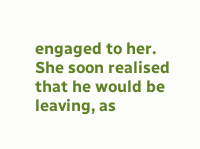engaged to her. She soon realised that he would be leaving, as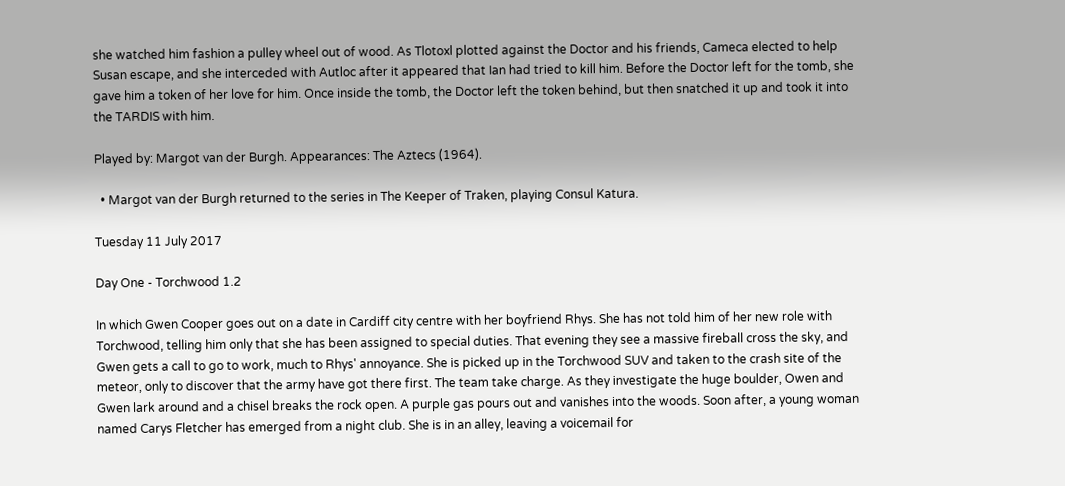she watched him fashion a pulley wheel out of wood. As Tlotoxl plotted against the Doctor and his friends, Cameca elected to help Susan escape, and she interceded with Autloc after it appeared that Ian had tried to kill him. Before the Doctor left for the tomb, she gave him a token of her love for him. Once inside the tomb, the Doctor left the token behind, but then snatched it up and took it into the TARDIS with him.

Played by: Margot van der Burgh. Appearances: The Aztecs (1964).

  • Margot van der Burgh returned to the series in The Keeper of Traken, playing Consul Katura.

Tuesday 11 July 2017

Day One - Torchwood 1.2

In which Gwen Cooper goes out on a date in Cardiff city centre with her boyfriend Rhys. She has not told him of her new role with Torchwood, telling him only that she has been assigned to special duties. That evening they see a massive fireball cross the sky, and Gwen gets a call to go to work, much to Rhys' annoyance. She is picked up in the Torchwood SUV and taken to the crash site of the meteor, only to discover that the army have got there first. The team take charge. As they investigate the huge boulder, Owen and Gwen lark around and a chisel breaks the rock open. A purple gas pours out and vanishes into the woods. Soon after, a young woman named Carys Fletcher has emerged from a night club. She is in an alley, leaving a voicemail for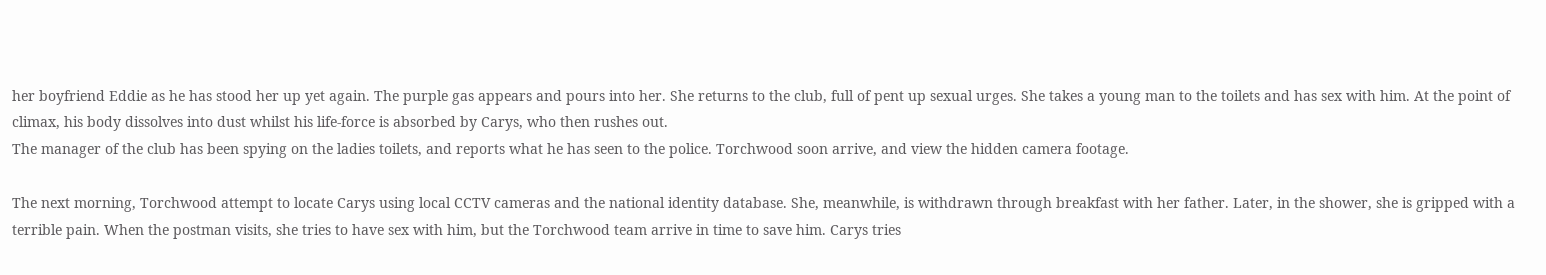her boyfriend Eddie as he has stood her up yet again. The purple gas appears and pours into her. She returns to the club, full of pent up sexual urges. She takes a young man to the toilets and has sex with him. At the point of climax, his body dissolves into dust whilst his life-force is absorbed by Carys, who then rushes out.
The manager of the club has been spying on the ladies toilets, and reports what he has seen to the police. Torchwood soon arrive, and view the hidden camera footage.

The next morning, Torchwood attempt to locate Carys using local CCTV cameras and the national identity database. She, meanwhile, is withdrawn through breakfast with her father. Later, in the shower, she is gripped with a terrible pain. When the postman visits, she tries to have sex with him, but the Torchwood team arrive in time to save him. Carys tries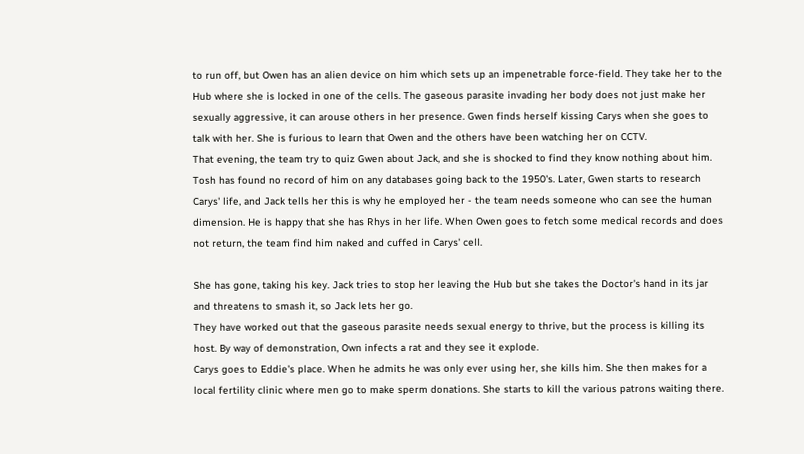to run off, but Owen has an alien device on him which sets up an impenetrable force-field. They take her to the Hub where she is locked in one of the cells. The gaseous parasite invading her body does not just make her sexually aggressive, it can arouse others in her presence. Gwen finds herself kissing Carys when she goes to talk with her. She is furious to learn that Owen and the others have been watching her on CCTV.
That evening, the team try to quiz Gwen about Jack, and she is shocked to find they know nothing about him. Tosh has found no record of him on any databases going back to the 1950's. Later, Gwen starts to research Carys' life, and Jack tells her this is why he employed her - the team needs someone who can see the human dimension. He is happy that she has Rhys in her life. When Owen goes to fetch some medical records and does not return, the team find him naked and cuffed in Carys' cell.

She has gone, taking his key. Jack tries to stop her leaving the Hub but she takes the Doctor's hand in its jar and threatens to smash it, so Jack lets her go.
They have worked out that the gaseous parasite needs sexual energy to thrive, but the process is killing its host. By way of demonstration, Own infects a rat and they see it explode.
Carys goes to Eddie's place. When he admits he was only ever using her, she kills him. She then makes for a local fertility clinic where men go to make sperm donations. She starts to kill the various patrons waiting there.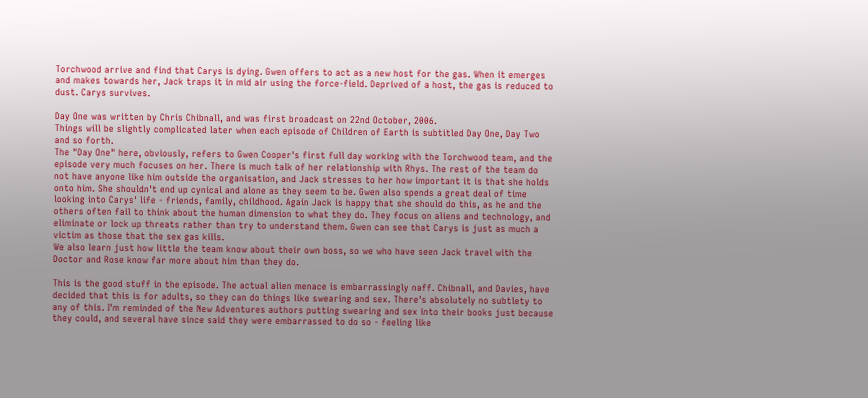Torchwood arrive and find that Carys is dying. Gwen offers to act as a new host for the gas. When it emerges and makes towards her, Jack traps it in mid air using the force-field. Deprived of a host, the gas is reduced to dust. Carys survives.

Day One was written by Chris Chibnall, and was first broadcast on 22nd October, 2006.
Things will be slightly complicated later when each episode of Children of Earth is subtitled Day One, Day Two and so forth.
The "Day One" here, obviously, refers to Gwen Cooper's first full day working with the Torchwood team, and the episode very much focuses on her. There is much talk of her relationship with Rhys. The rest of the team do not have anyone like him outside the organisation, and Jack stresses to her how important it is that she holds onto him. She shouldn't end up cynical and alone as they seem to be. Gwen also spends a great deal of time looking into Carys' life - friends, family, childhood. Again Jack is happy that she should do this, as he and the others often fail to think about the human dimension to what they do. They focus on aliens and technology, and eliminate or lock up threats rather than try to understand them. Gwen can see that Carys is just as much a victim as those that the sex gas kills.
We also learn just how little the team know about their own boss, so we who have seen Jack travel with the Doctor and Rose know far more about him than they do.

This is the good stuff in the episode. The actual alien menace is embarrassingly naff. Chibnall, and Davies, have decided that this is for adults, so they can do things like swearing and sex. There's absolutely no subtlety to any of this. I'm reminded of the New Adventures authors putting swearing and sex into their books just because they could, and several have since said they were embarrassed to do so - feeling like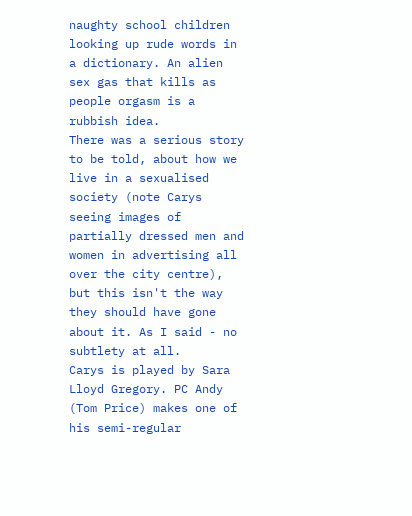naughty school children looking up rude words in a dictionary. An alien sex gas that kills as people orgasm is a rubbish idea.
There was a serious story to be told, about how we live in a sexualised society (note Carys seeing images of partially dressed men and women in advertising all over the city centre), but this isn't the way they should have gone about it. As I said - no subtlety at all.
Carys is played by Sara Lloyd Gregory. PC Andy (Tom Price) makes one of his semi-regular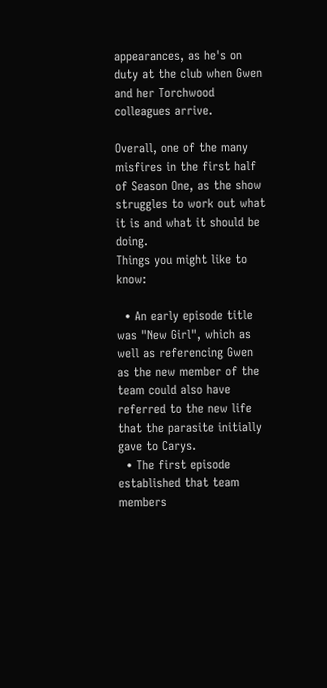appearances, as he's on duty at the club when Gwen and her Torchwood colleagues arrive.

Overall, one of the many misfires in the first half of Season One, as the show struggles to work out what it is and what it should be doing.
Things you might like to know:

  • An early episode title was "New Girl", which as well as referencing Gwen as the new member of the team could also have referred to the new life that the parasite initially gave to Carys.
  • The first episode established that team members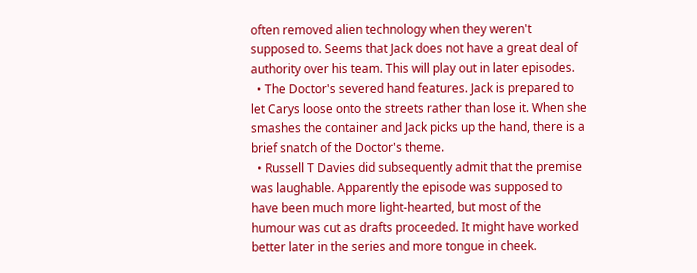often removed alien technology when they weren't supposed to. Seems that Jack does not have a great deal of authority over his team. This will play out in later episodes.
  • The Doctor's severed hand features. Jack is prepared to let Carys loose onto the streets rather than lose it. When she smashes the container and Jack picks up the hand, there is a brief snatch of the Doctor's theme.
  • Russell T Davies did subsequently admit that the premise was laughable. Apparently the episode was supposed to have been much more light-hearted, but most of the humour was cut as drafts proceeded. It might have worked better later in the series and more tongue in cheek.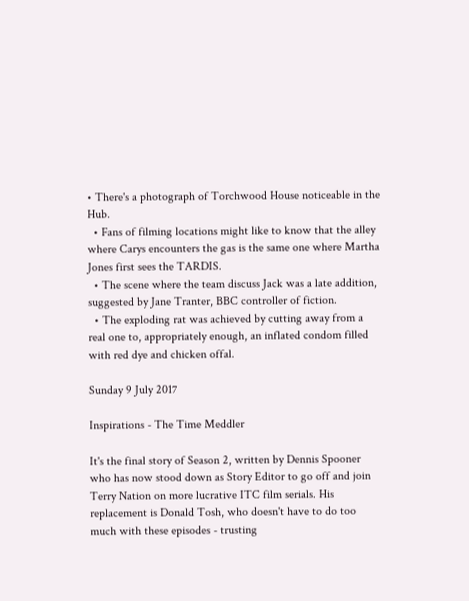• There's a photograph of Torchwood House noticeable in the Hub.
  • Fans of filming locations might like to know that the alley where Carys encounters the gas is the same one where Martha Jones first sees the TARDIS.
  • The scene where the team discuss Jack was a late addition, suggested by Jane Tranter, BBC controller of fiction.
  • The exploding rat was achieved by cutting away from a real one to, appropriately enough, an inflated condom filled with red dye and chicken offal.

Sunday 9 July 2017

Inspirations - The Time Meddler

It's the final story of Season 2, written by Dennis Spooner who has now stood down as Story Editor to go off and join Terry Nation on more lucrative ITC film serials. His replacement is Donald Tosh, who doesn't have to do too much with these episodes - trusting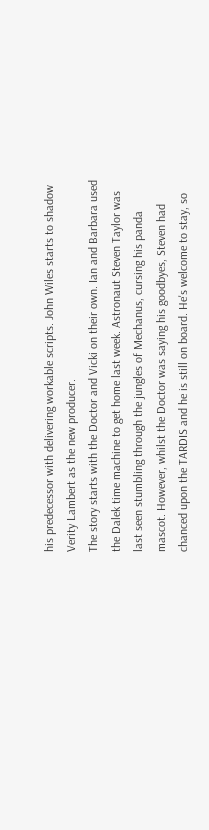his predecessor with delivering workable scripts. John Wiles starts to shadow Verity Lambert as the new producer.
The story starts with the Doctor and Vicki on their own. Ian and Barbara used the Dalek time machine to get home last week. Astronaut Steven Taylor was last seen stumbling through the jungles of Mechanus, cursing his panda mascot. However, whilst the Doctor was saying his goodbyes, Steven had chanced upon the TARDIS and he is still on board. He's welcome to stay, so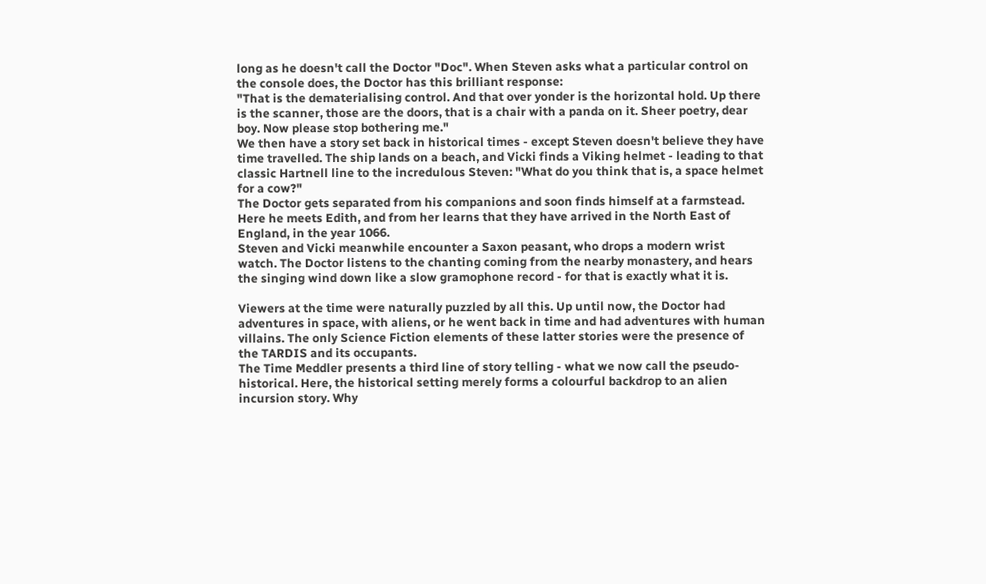long as he doesn't call the Doctor "Doc". When Steven asks what a particular control on the console does, the Doctor has this brilliant response:
"That is the dematerialising control. And that over yonder is the horizontal hold. Up there is the scanner, those are the doors, that is a chair with a panda on it. Sheer poetry, dear boy. Now please stop bothering me."
We then have a story set back in historical times - except Steven doesn't believe they have time travelled. The ship lands on a beach, and Vicki finds a Viking helmet - leading to that classic Hartnell line to the incredulous Steven: "What do you think that is, a space helmet for a cow?"
The Doctor gets separated from his companions and soon finds himself at a farmstead. Here he meets Edith, and from her learns that they have arrived in the North East of England, in the year 1066.
Steven and Vicki meanwhile encounter a Saxon peasant, who drops a modern wrist watch. The Doctor listens to the chanting coming from the nearby monastery, and hears the singing wind down like a slow gramophone record - for that is exactly what it is.

Viewers at the time were naturally puzzled by all this. Up until now, the Doctor had adventures in space, with aliens, or he went back in time and had adventures with human villains. The only Science Fiction elements of these latter stories were the presence of the TARDIS and its occupants.
The Time Meddler presents a third line of story telling - what we now call the pseudo-historical. Here, the historical setting merely forms a colourful backdrop to an alien incursion story. Why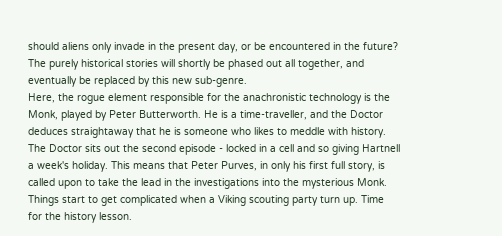should aliens only invade in the present day, or be encountered in the future? The purely historical stories will shortly be phased out all together, and eventually be replaced by this new sub-genre.
Here, the rogue element responsible for the anachronistic technology is the Monk, played by Peter Butterworth. He is a time-traveller, and the Doctor deduces straightaway that he is someone who likes to meddle with history.
The Doctor sits out the second episode - locked in a cell and so giving Hartnell a week's holiday. This means that Peter Purves, in only his first full story, is called upon to take the lead in the investigations into the mysterious Monk.
Things start to get complicated when a Viking scouting party turn up. Time for the history lesson.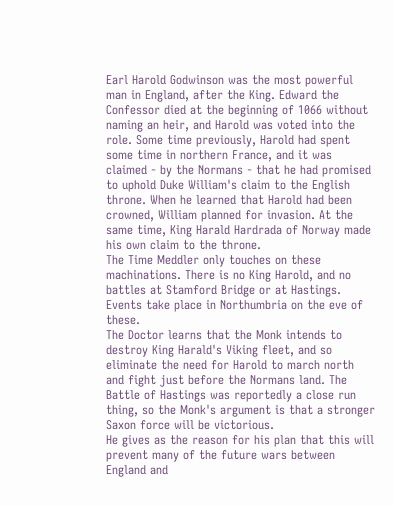Earl Harold Godwinson was the most powerful man in England, after the King. Edward the Confessor died at the beginning of 1066 without naming an heir, and Harold was voted into the role. Some time previously, Harold had spent some time in northern France, and it was claimed - by the Normans - that he had promised to uphold Duke William's claim to the English throne. When he learned that Harold had been crowned, William planned for invasion. At the same time, King Harald Hardrada of Norway made his own claim to the throne.
The Time Meddler only touches on these machinations. There is no King Harold, and no battles at Stamford Bridge or at Hastings. Events take place in Northumbria on the eve of these.
The Doctor learns that the Monk intends to destroy King Harald's Viking fleet, and so eliminate the need for Harold to march north and fight just before the Normans land. The Battle of Hastings was reportedly a close run thing, so the Monk's argument is that a stronger Saxon force will be victorious.
He gives as the reason for his plan that this will prevent many of the future wars between England and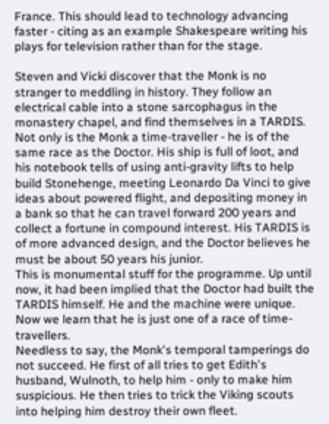France. This should lead to technology advancing faster - citing as an example Shakespeare writing his plays for television rather than for the stage.

Steven and Vicki discover that the Monk is no stranger to meddling in history. They follow an electrical cable into a stone sarcophagus in the monastery chapel, and find themselves in a TARDIS. Not only is the Monk a time-traveller - he is of the same race as the Doctor. His ship is full of loot, and his notebook tells of using anti-gravity lifts to help build Stonehenge, meeting Leonardo Da Vinci to give ideas about powered flight, and depositing money in a bank so that he can travel forward 200 years and collect a fortune in compound interest. His TARDIS is of more advanced design, and the Doctor believes he must be about 50 years his junior.
This is monumental stuff for the programme. Up until now, it had been implied that the Doctor had built the TARDIS himself. He and the machine were unique. Now we learn that he is just one of a race of time-travellers.
Needless to say, the Monk's temporal tamperings do not succeed. He first of all tries to get Edith's husband, Wulnoth, to help him - only to make him suspicious. He then tries to trick the Viking scouts into helping him destroy their own fleet.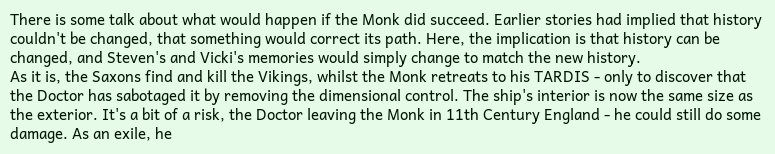There is some talk about what would happen if the Monk did succeed. Earlier stories had implied that history couldn't be changed, that something would correct its path. Here, the implication is that history can be changed, and Steven's and Vicki's memories would simply change to match the new history.
As it is, the Saxons find and kill the Vikings, whilst the Monk retreats to his TARDIS - only to discover that the Doctor has sabotaged it by removing the dimensional control. The ship's interior is now the same size as the exterior. It's a bit of a risk, the Doctor leaving the Monk in 11th Century England - he could still do some damage. As an exile, he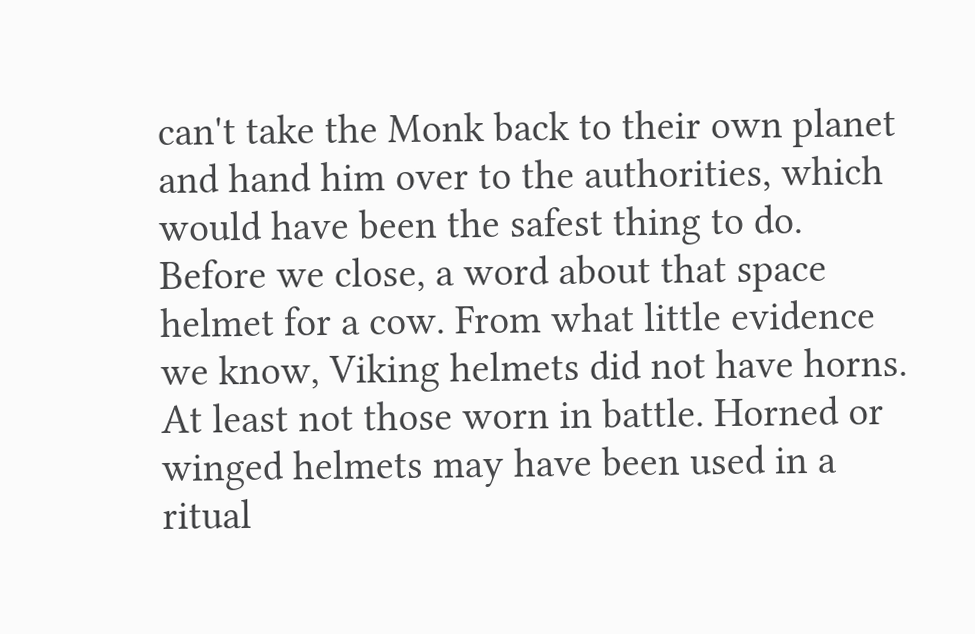can't take the Monk back to their own planet and hand him over to the authorities, which would have been the safest thing to do.
Before we close, a word about that space helmet for a cow. From what little evidence we know, Viking helmets did not have horns. At least not those worn in battle. Horned or winged helmets may have been used in a ritual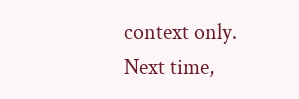context only.
Next time,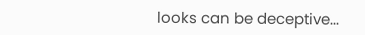looks can be deceptive...